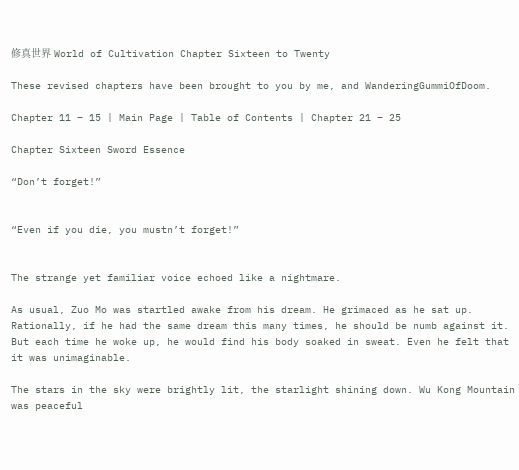修真世界 World of Cultivation Chapter Sixteen to Twenty

These revised chapters have been brought to you by me, and WanderingGummiOfDoom.

Chapter 11 – 15 | Main Page | Table of Contents | Chapter 21 – 25

Chapter Sixteen Sword Essence

“Don’t forget!”


“Even if you die, you mustn’t forget!”


The strange yet familiar voice echoed like a nightmare.

As usual, Zuo Mo was startled awake from his dream. He grimaced as he sat up. Rationally, if he had the same dream this many times, he should be numb against it. But each time he woke up, he would find his body soaked in sweat. Even he felt that it was unimaginable.

The stars in the sky were brightly lit, the starlight shining down. Wu Kong Mountain was peaceful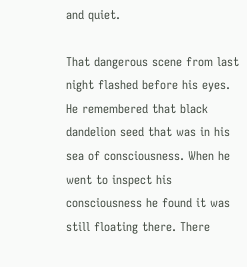and quiet.

That dangerous scene from last night flashed before his eyes. He remembered that black dandelion seed that was in his sea of consciousness. When he went to inspect his consciousness he found it was still floating there. There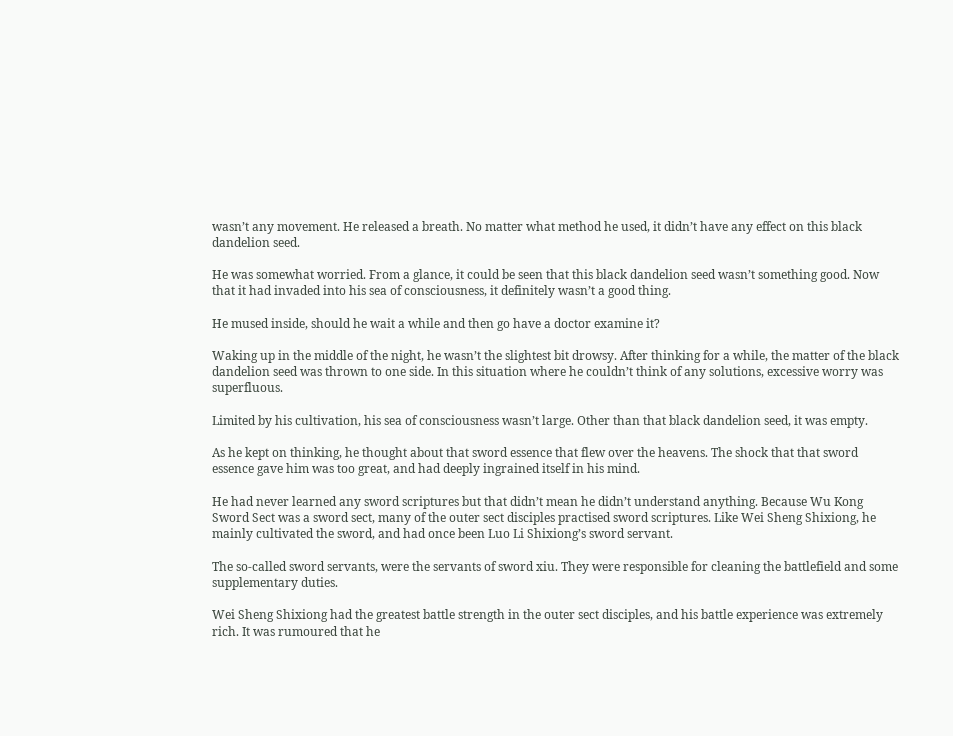wasn’t any movement. He released a breath. No matter what method he used, it didn’t have any effect on this black dandelion seed.

He was somewhat worried. From a glance, it could be seen that this black dandelion seed wasn’t something good. Now that it had invaded into his sea of consciousness, it definitely wasn’t a good thing.

He mused inside, should he wait a while and then go have a doctor examine it?

Waking up in the middle of the night, he wasn’t the slightest bit drowsy. After thinking for a while, the matter of the black dandelion seed was thrown to one side. In this situation where he couldn’t think of any solutions, excessive worry was superfluous.

Limited by his cultivation, his sea of consciousness wasn’t large. Other than that black dandelion seed, it was empty.

As he kept on thinking, he thought about that sword essence that flew over the heavens. The shock that that sword essence gave him was too great, and had deeply ingrained itself in his mind.

He had never learned any sword scriptures but that didn’t mean he didn’t understand anything. Because Wu Kong Sword Sect was a sword sect, many of the outer sect disciples practised sword scriptures. Like Wei Sheng Shixiong, he mainly cultivated the sword, and had once been Luo Li Shixiong’s sword servant.

The so-called sword servants, were the servants of sword xiu. They were responsible for cleaning the battlefield and some supplementary duties.

Wei Sheng Shixiong had the greatest battle strength in the outer sect disciples, and his battle experience was extremely rich. It was rumoured that he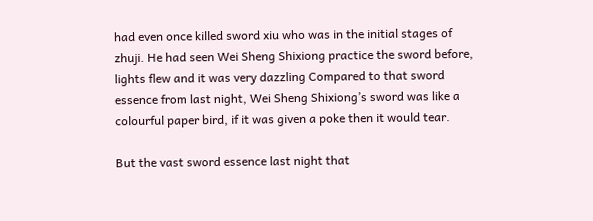had even once killed sword xiu who was in the initial stages of zhuji. He had seen Wei Sheng Shixiong practice the sword before, lights flew and it was very dazzling Compared to that sword essence from last night, Wei Sheng Shixiong’s sword was like a colourful paper bird, if it was given a poke then it would tear.

But the vast sword essence last night that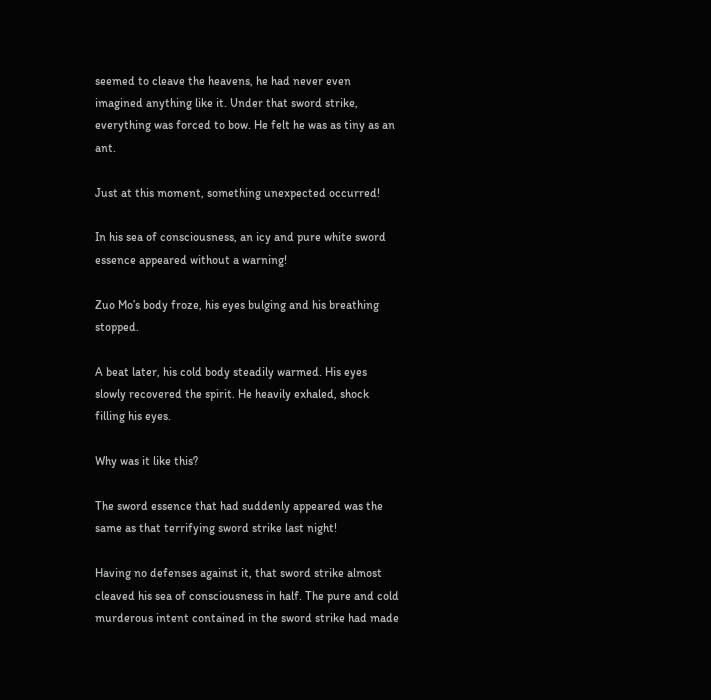seemed to cleave the heavens, he had never even imagined anything like it. Under that sword strike, everything was forced to bow. He felt he was as tiny as an ant.

Just at this moment, something unexpected occurred!

In his sea of consciousness, an icy and pure white sword essence appeared without a warning!

Zuo Mo’s body froze, his eyes bulging and his breathing stopped.

A beat later, his cold body steadily warmed. His eyes slowly recovered the spirit. He heavily exhaled, shock filling his eyes.

Why was it like this?

The sword essence that had suddenly appeared was the same as that terrifying sword strike last night!

Having no defenses against it, that sword strike almost cleaved his sea of consciousness in half. The pure and cold murderous intent contained in the sword strike had made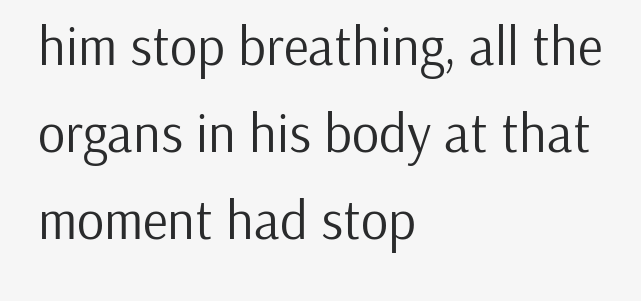him stop breathing, all the organs in his body at that moment had stop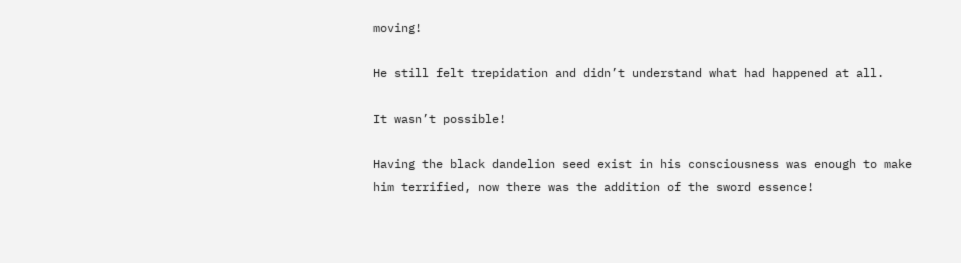moving!

He still felt trepidation and didn’t understand what had happened at all.

It wasn’t possible!

Having the black dandelion seed exist in his consciousness was enough to make him terrified, now there was the addition of the sword essence!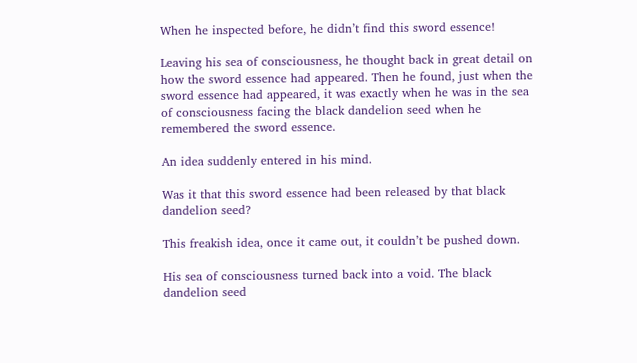When he inspected before, he didn’t find this sword essence!

Leaving his sea of consciousness, he thought back in great detail on how the sword essence had appeared. Then he found, just when the sword essence had appeared, it was exactly when he was in the sea of consciousness facing the black dandelion seed when he remembered the sword essence.

An idea suddenly entered in his mind.

Was it that this sword essence had been released by that black dandelion seed?

This freakish idea, once it came out, it couldn’t be pushed down.

His sea of consciousness turned back into a void. The black dandelion seed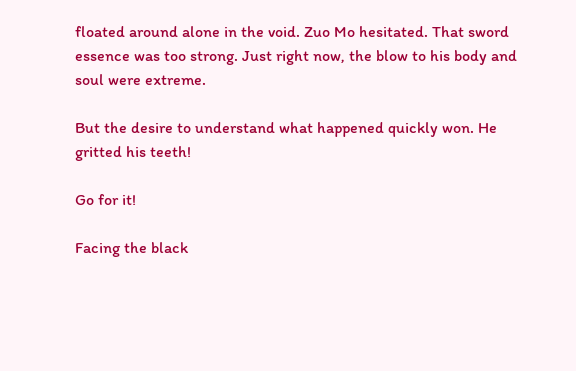floated around alone in the void. Zuo Mo hesitated. That sword essence was too strong. Just right now, the blow to his body and soul were extreme.

But the desire to understand what happened quickly won. He gritted his teeth!

Go for it!

Facing the black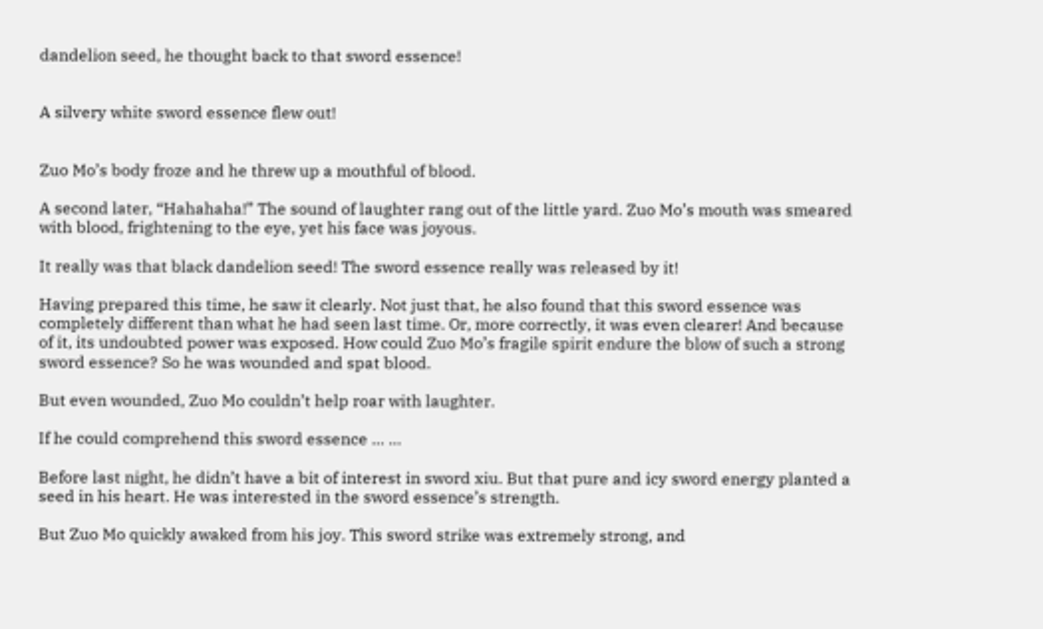dandelion seed, he thought back to that sword essence!


A silvery white sword essence flew out!


Zuo Mo’s body froze and he threw up a mouthful of blood.

A second later, “Hahahaha!” The sound of laughter rang out of the little yard. Zuo Mo’s mouth was smeared with blood, frightening to the eye, yet his face was joyous.

It really was that black dandelion seed! The sword essence really was released by it!

Having prepared this time, he saw it clearly. Not just that, he also found that this sword essence was completely different than what he had seen last time. Or, more correctly, it was even clearer! And because of it, its undoubted power was exposed. How could Zuo Mo’s fragile spirit endure the blow of such a strong sword essence? So he was wounded and spat blood.

But even wounded, Zuo Mo couldn’t help roar with laughter.

If he could comprehend this sword essence … …

Before last night, he didn’t have a bit of interest in sword xiu. But that pure and icy sword energy planted a seed in his heart. He was interested in the sword essence’s strength.

But Zuo Mo quickly awaked from his joy. This sword strike was extremely strong, and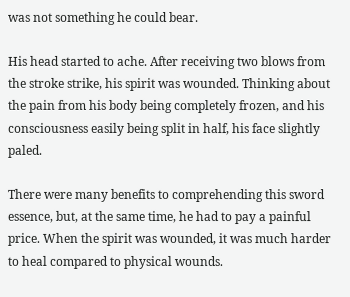was not something he could bear.

His head started to ache. After receiving two blows from the stroke strike, his spirit was wounded. Thinking about the pain from his body being completely frozen, and his consciousness easily being split in half, his face slightly paled.

There were many benefits to comprehending this sword essence, but, at the same time, he had to pay a painful price. When the spirit was wounded, it was much harder to heal compared to physical wounds.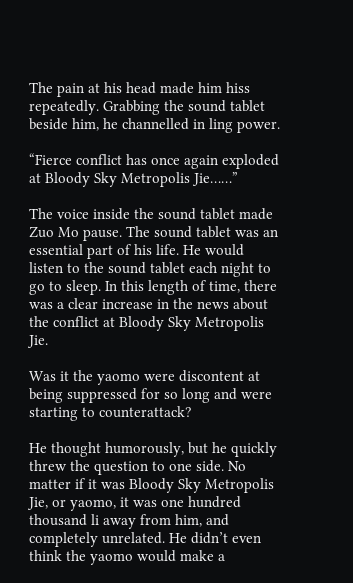The pain at his head made him hiss repeatedly. Grabbing the sound tablet beside him, he channelled in ling power.

“Fierce conflict has once again exploded at Bloody Sky Metropolis Jie……”

The voice inside the sound tablet made Zuo Mo pause. The sound tablet was an essential part of his life. He would listen to the sound tablet each night to go to sleep. In this length of time, there was a clear increase in the news about the conflict at Bloody Sky Metropolis Jie.

Was it the yaomo were discontent at being suppressed for so long and were starting to counterattack?

He thought humorously, but he quickly threw the question to one side. No matter if it was Bloody Sky Metropolis Jie, or yaomo, it was one hundred thousand li away from him, and completely unrelated. He didn’t even think the yaomo would make a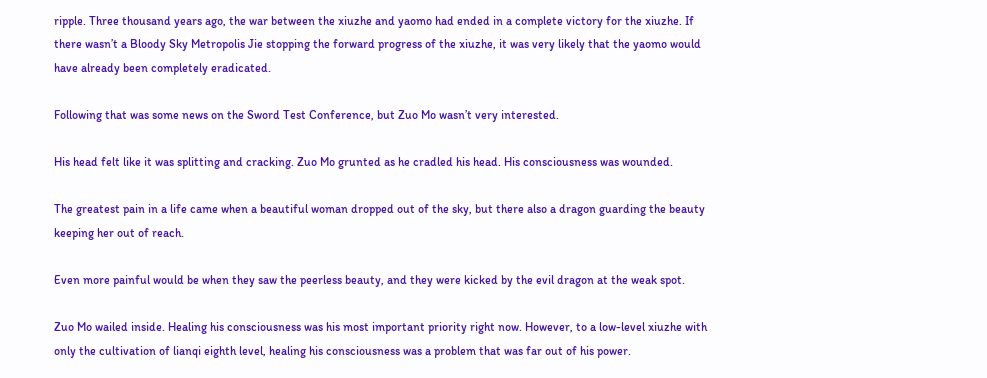ripple. Three thousand years ago, the war between the xiuzhe and yaomo had ended in a complete victory for the xiuzhe. If there wasn’t a Bloody Sky Metropolis Jie stopping the forward progress of the xiuzhe, it was very likely that the yaomo would have already been completely eradicated.

Following that was some news on the Sword Test Conference, but Zuo Mo wasn’t very interested.

His head felt like it was splitting and cracking. Zuo Mo grunted as he cradled his head. His consciousness was wounded.

The greatest pain in a life came when a beautiful woman dropped out of the sky, but there also a dragon guarding the beauty keeping her out of reach.

Even more painful would be when they saw the peerless beauty, and they were kicked by the evil dragon at the weak spot.

Zuo Mo wailed inside. Healing his consciousness was his most important priority right now. However, to a low-level xiuzhe with only the cultivation of lianqi eighth level, healing his consciousness was a problem that was far out of his power.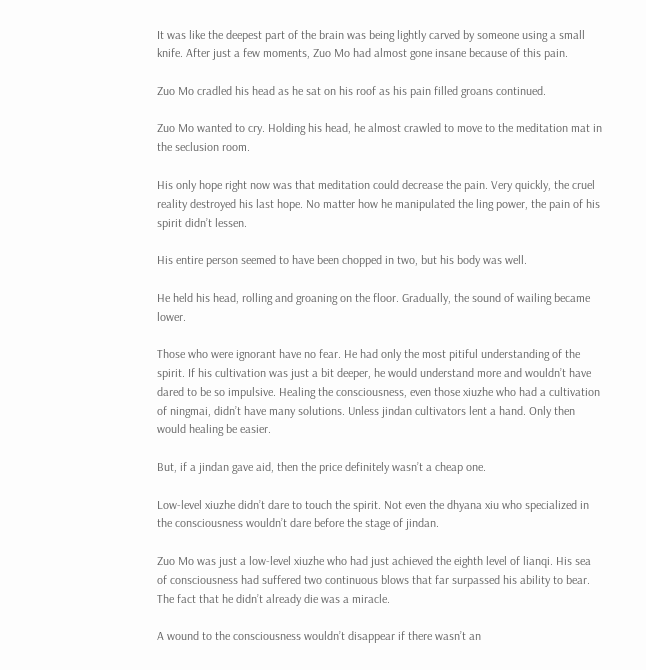It was like the deepest part of the brain was being lightly carved by someone using a small knife. After just a few moments, Zuo Mo had almost gone insane because of this pain.

Zuo Mo cradled his head as he sat on his roof as his pain filled groans continued.

Zuo Mo wanted to cry. Holding his head, he almost crawled to move to the meditation mat in the seclusion room.

His only hope right now was that meditation could decrease the pain. Very quickly, the cruel reality destroyed his last hope. No matter how he manipulated the ling power, the pain of his spirit didn’t lessen.

His entire person seemed to have been chopped in two, but his body was well.

He held his head, rolling and groaning on the floor. Gradually, the sound of wailing became lower.

Those who were ignorant have no fear. He had only the most pitiful understanding of the spirit. If his cultivation was just a bit deeper, he would understand more and wouldn’t have dared to be so impulsive. Healing the consciousness, even those xiuzhe who had a cultivation of ningmai, didn’t have many solutions. Unless jindan cultivators lent a hand. Only then would healing be easier.

But, if a jindan gave aid, then the price definitely wasn’t a cheap one.

Low-level xiuzhe didn’t dare to touch the spirit. Not even the dhyana xiu who specialized in the consciousness wouldn’t dare before the stage of jindan.

Zuo Mo was just a low-level xiuzhe who had just achieved the eighth level of lianqi. His sea of consciousness had suffered two continuous blows that far surpassed his ability to bear. The fact that he didn’t already die was a miracle.

A wound to the consciousness wouldn’t disappear if there wasn’t an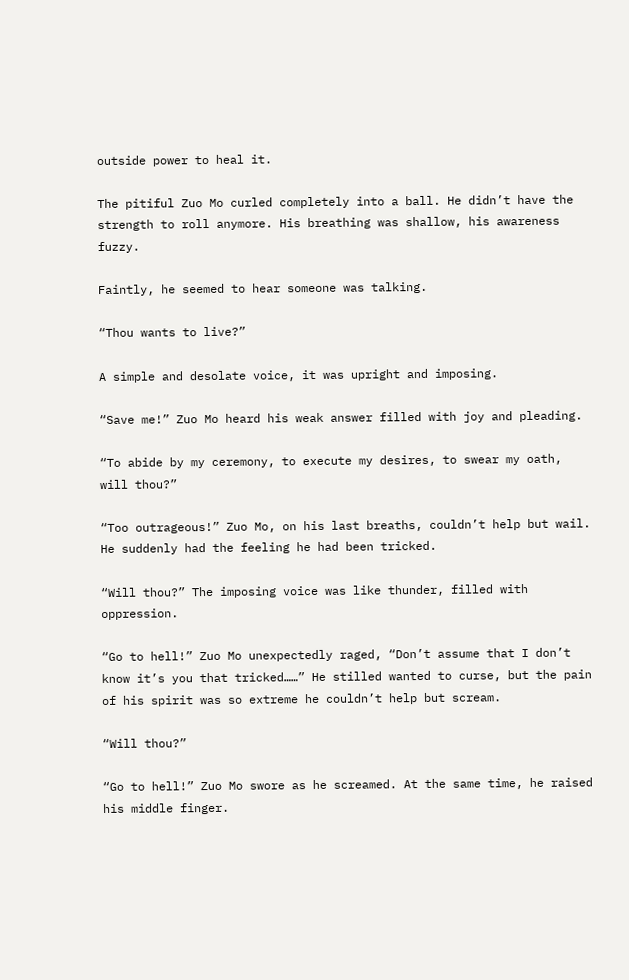outside power to heal it.

The pitiful Zuo Mo curled completely into a ball. He didn’t have the strength to roll anymore. His breathing was shallow, his awareness fuzzy.

Faintly, he seemed to hear someone was talking.

“Thou wants to live?”

A simple and desolate voice, it was upright and imposing.

“Save me!” Zuo Mo heard his weak answer filled with joy and pleading.

“To abide by my ceremony, to execute my desires, to swear my oath, will thou?”

“Too outrageous!” Zuo Mo, on his last breaths, couldn’t help but wail. He suddenly had the feeling he had been tricked.

“Will thou?” The imposing voice was like thunder, filled with oppression.

“Go to hell!” Zuo Mo unexpectedly raged, “Don’t assume that I don’t know it’s you that tricked……” He stilled wanted to curse, but the pain of his spirit was so extreme he couldn’t help but scream.

“Will thou?”

“Go to hell!” Zuo Mo swore as he screamed. At the same time, he raised his middle finger.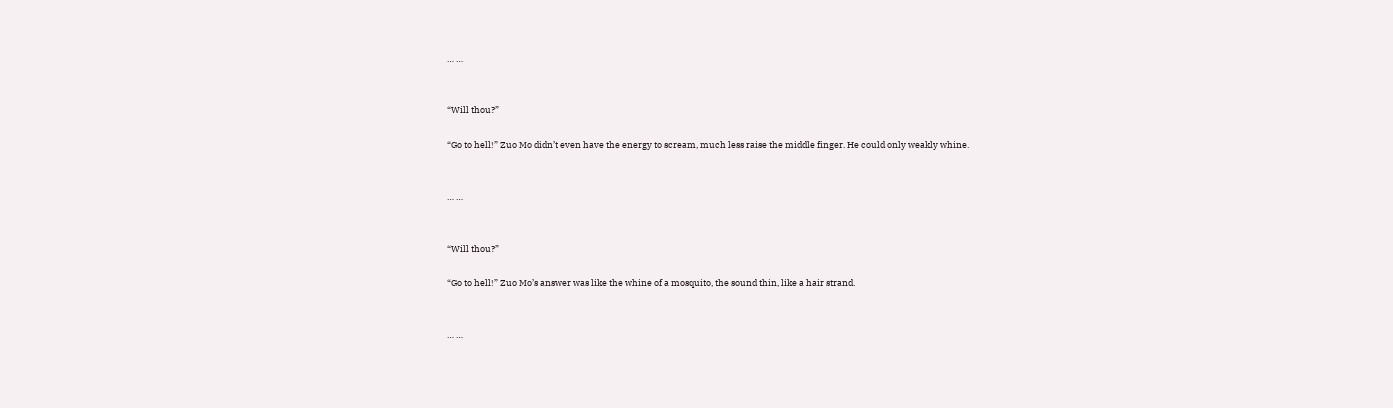… …


“Will thou?”

“Go to hell!” Zuo Mo didn’t even have the energy to scream, much less raise the middle finger. He could only weakly whine.


… …


“Will thou?”

“Go to hell!” Zuo Mo’s answer was like the whine of a mosquito, the sound thin, like a hair strand.


… …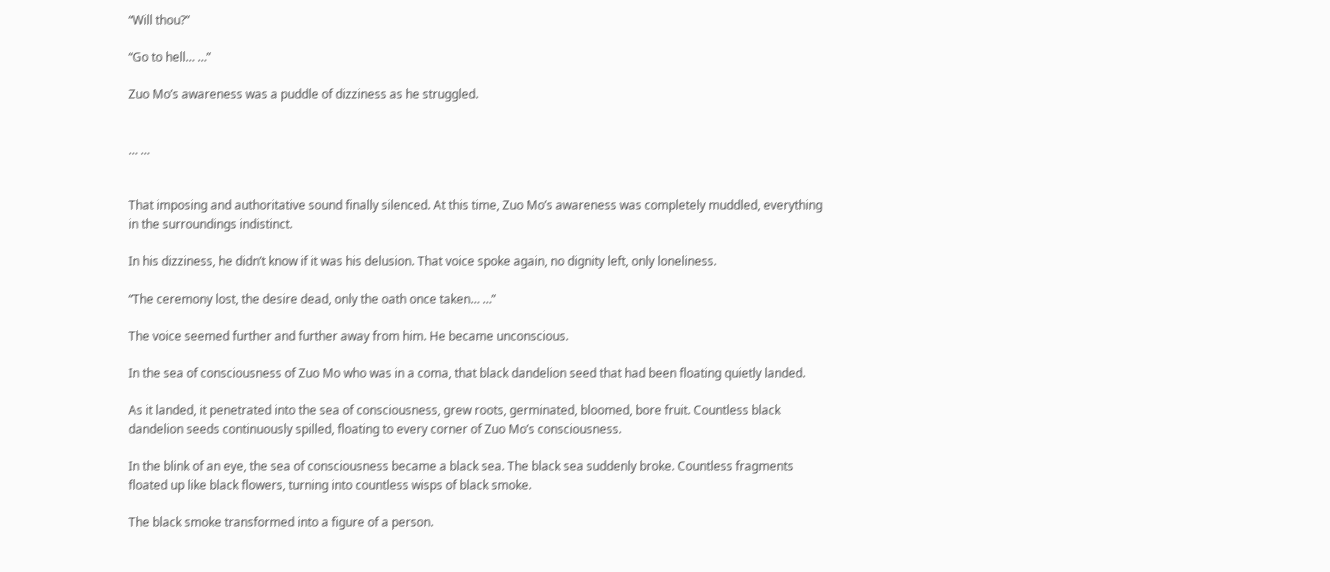“Will thou?”

“Go to hell… …”

Zuo Mo’s awareness was a puddle of dizziness as he struggled.


… …


That imposing and authoritative sound finally silenced. At this time, Zuo Mo’s awareness was completely muddled, everything in the surroundings indistinct.

In his dizziness, he didn’t know if it was his delusion. That voice spoke again, no dignity left, only loneliness.

“The ceremony lost, the desire dead, only the oath once taken… …”

The voice seemed further and further away from him. He became unconscious.

In the sea of consciousness of Zuo Mo who was in a coma, that black dandelion seed that had been floating quietly landed.

As it landed, it penetrated into the sea of consciousness, grew roots, germinated, bloomed, bore fruit. Countless black dandelion seeds continuously spilled, floating to every corner of Zuo Mo’s consciousness.

In the blink of an eye, the sea of consciousness became a black sea. The black sea suddenly broke. Countless fragments floated up like black flowers, turning into countless wisps of black smoke.

The black smoke transformed into a figure of a person.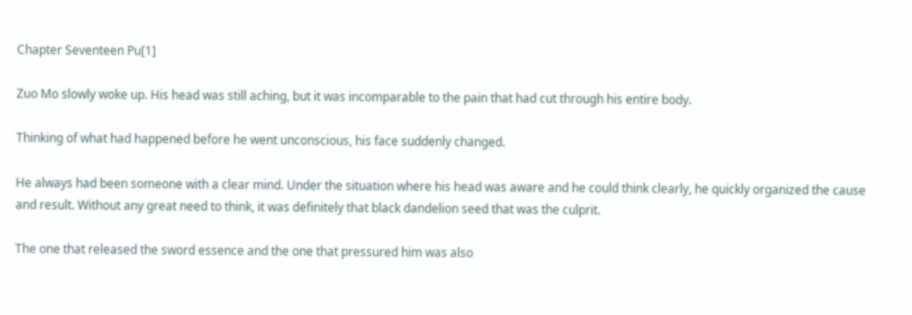Chapter Seventeen Pu[1]

Zuo Mo slowly woke up. His head was still aching, but it was incomparable to the pain that had cut through his entire body.

Thinking of what had happened before he went unconscious, his face suddenly changed.

He always had been someone with a clear mind. Under the situation where his head was aware and he could think clearly, he quickly organized the cause and result. Without any great need to think, it was definitely that black dandelion seed that was the culprit.

The one that released the sword essence and the one that pressured him was also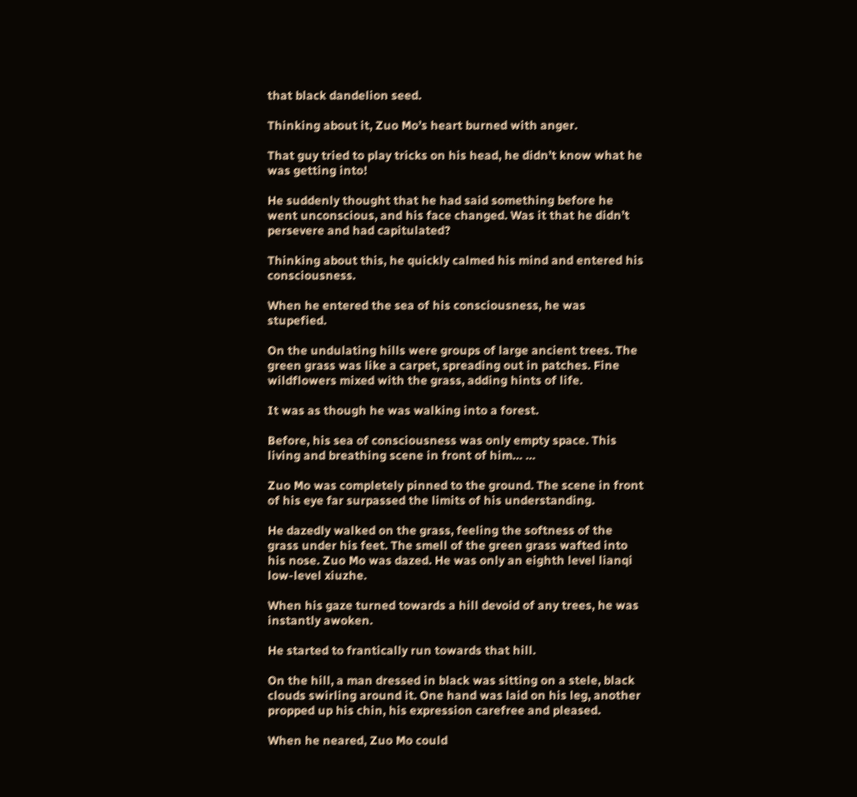that black dandelion seed.

Thinking about it, Zuo Mo’s heart burned with anger.

That guy tried to play tricks on his head, he didn’t know what he was getting into!

He suddenly thought that he had said something before he went unconscious, and his face changed. Was it that he didn’t persevere and had capitulated?

Thinking about this, he quickly calmed his mind and entered his consciousness.

When he entered the sea of his consciousness, he was stupefied.

On the undulating hills were groups of large ancient trees. The green grass was like a carpet, spreading out in patches. Fine wildflowers mixed with the grass, adding hints of life.

It was as though he was walking into a forest.

Before, his sea of consciousness was only empty space. This living and breathing scene in front of him… …

Zuo Mo was completely pinned to the ground. The scene in front of his eye far surpassed the limits of his understanding.

He dazedly walked on the grass, feeling the softness of the grass under his feet. The smell of the green grass wafted into his nose. Zuo Mo was dazed. He was only an eighth level lianqi low-level xiuzhe.

When his gaze turned towards a hill devoid of any trees, he was instantly awoken.

He started to frantically run towards that hill.

On the hill, a man dressed in black was sitting on a stele, black clouds swirling around it. One hand was laid on his leg, another propped up his chin, his expression carefree and pleased.

When he neared, Zuo Mo could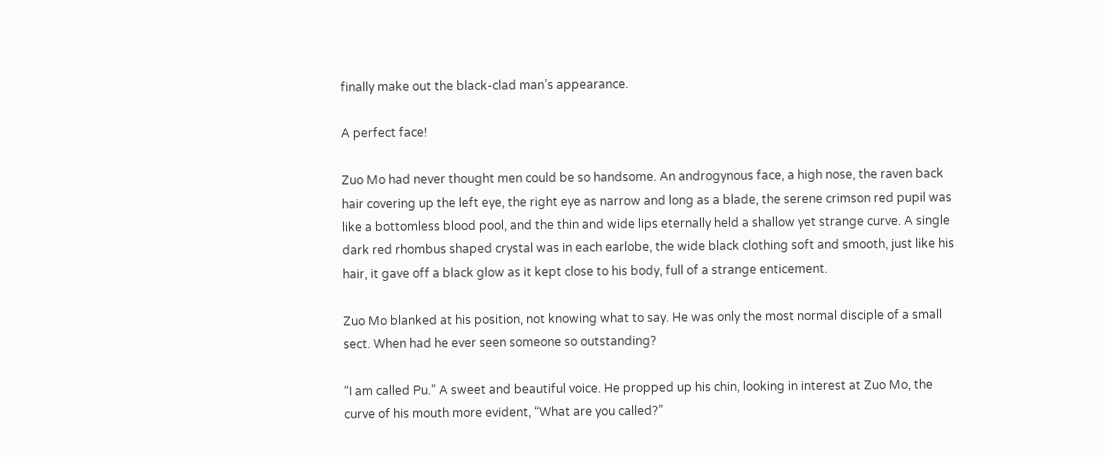finally make out the black-clad man’s appearance.

A perfect face!

Zuo Mo had never thought men could be so handsome. An androgynous face, a high nose, the raven back hair covering up the left eye, the right eye as narrow and long as a blade, the serene crimson red pupil was like a bottomless blood pool, and the thin and wide lips eternally held a shallow yet strange curve. A single dark red rhombus shaped crystal was in each earlobe, the wide black clothing soft and smooth, just like his hair, it gave off a black glow as it kept close to his body, full of a strange enticement.

Zuo Mo blanked at his position, not knowing what to say. He was only the most normal disciple of a small sect. When had he ever seen someone so outstanding?

“I am called Pu.” A sweet and beautiful voice. He propped up his chin, looking in interest at Zuo Mo, the curve of his mouth more evident, “What are you called?”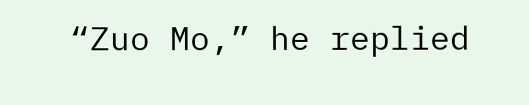“Zuo Mo,” he replied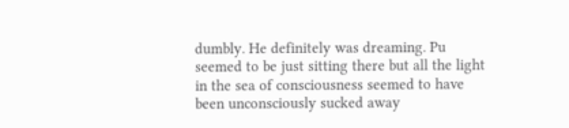dumbly. He definitely was dreaming. Pu seemed to be just sitting there but all the light in the sea of consciousness seemed to have been unconsciously sucked away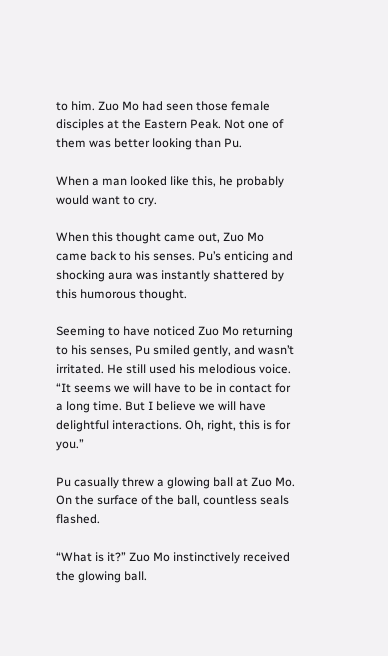to him. Zuo Mo had seen those female disciples at the Eastern Peak. Not one of them was better looking than Pu.

When a man looked like this, he probably would want to cry.

When this thought came out, Zuo Mo came back to his senses. Pu’s enticing and shocking aura was instantly shattered by this humorous thought.

Seeming to have noticed Zuo Mo returning to his senses, Pu smiled gently, and wasn’t irritated. He still used his melodious voice. “It seems we will have to be in contact for a long time. But I believe we will have delightful interactions. Oh, right, this is for you.”

Pu casually threw a glowing ball at Zuo Mo. On the surface of the ball, countless seals flashed.

“What is it?” Zuo Mo instinctively received the glowing ball.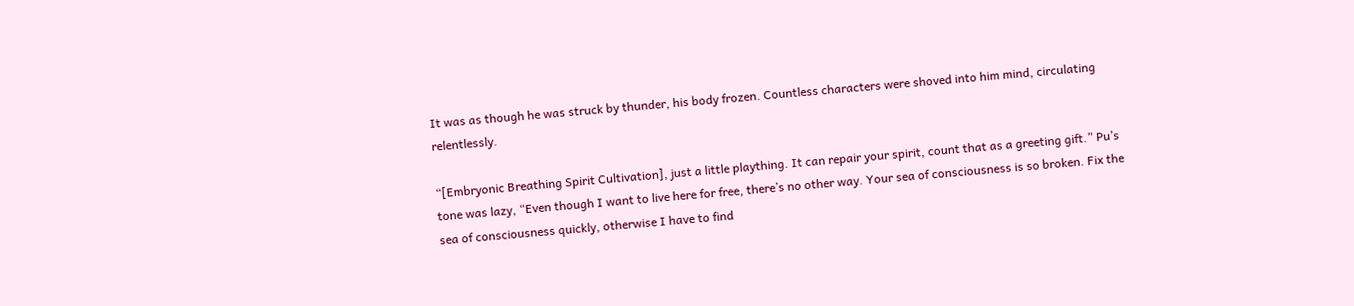It was as though he was struck by thunder, his body frozen. Countless characters were shoved into him mind, circulating relentlessly.

“[Embryonic Breathing Spirit Cultivation], just a little plaything. It can repair your spirit, count that as a greeting gift.” Pu’s tone was lazy, “Even though I want to live here for free, there’s no other way. Your sea of consciousness is so broken. Fix the sea of consciousness quickly, otherwise I have to find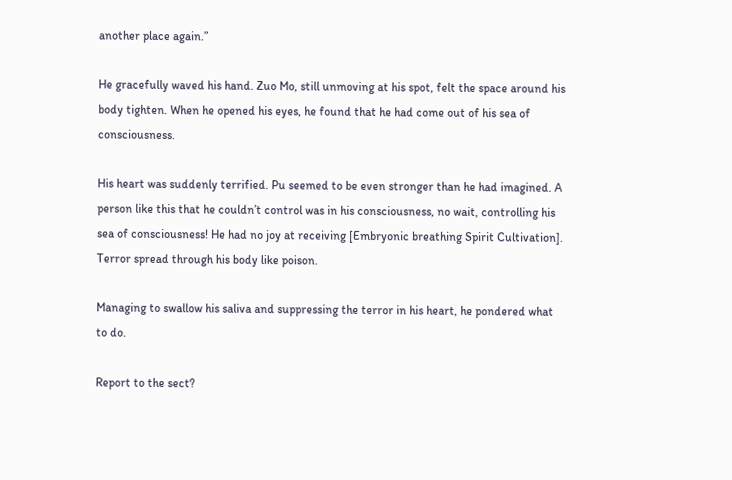another place again.”

He gracefully waved his hand. Zuo Mo, still unmoving at his spot, felt the space around his body tighten. When he opened his eyes, he found that he had come out of his sea of consciousness.

His heart was suddenly terrified. Pu seemed to be even stronger than he had imagined. A person like this that he couldn’t control was in his consciousness, no wait, controlling his sea of consciousness! He had no joy at receiving [Embryonic breathing Spirit Cultivation]. Terror spread through his body like poison.

Managing to swallow his saliva and suppressing the terror in his heart, he pondered what to do.

Report to the sect?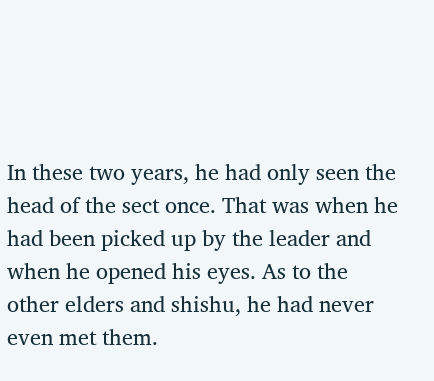In these two years, he had only seen the head of the sect once. That was when he had been picked up by the leader and when he opened his eyes. As to the other elders and shishu, he had never even met them.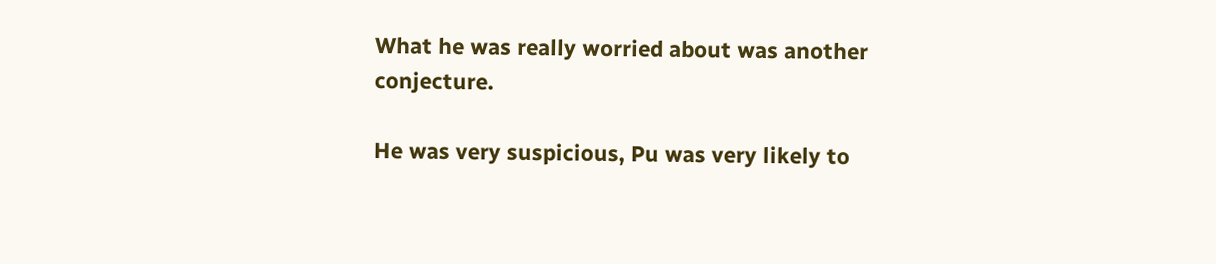What he was really worried about was another conjecture.

He was very suspicious, Pu was very likely to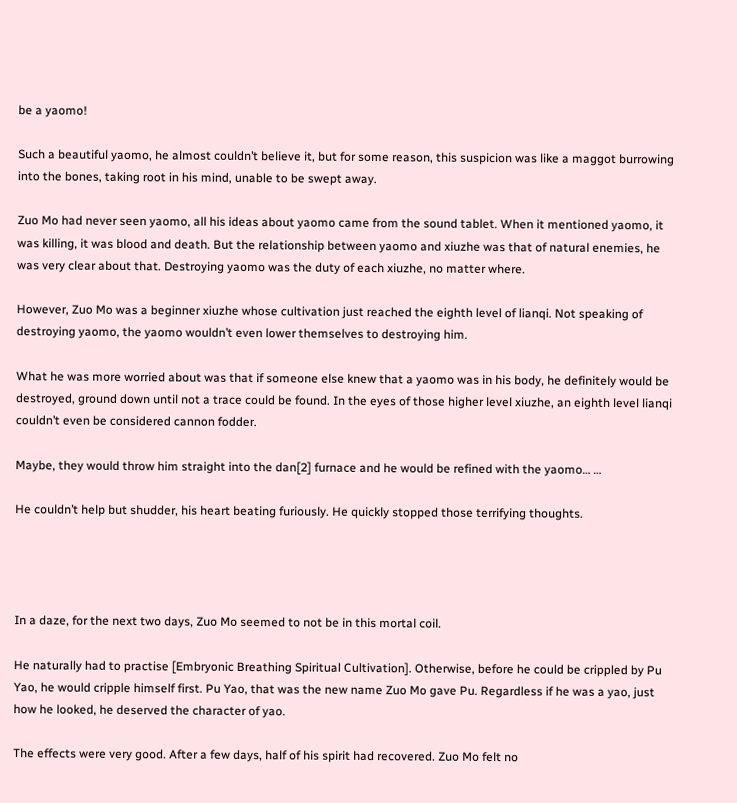be a yaomo!

Such a beautiful yaomo, he almost couldn’t believe it, but for some reason, this suspicion was like a maggot burrowing into the bones, taking root in his mind, unable to be swept away.

Zuo Mo had never seen yaomo, all his ideas about yaomo came from the sound tablet. When it mentioned yaomo, it was killing, it was blood and death. But the relationship between yaomo and xiuzhe was that of natural enemies, he was very clear about that. Destroying yaomo was the duty of each xiuzhe, no matter where.

However, Zuo Mo was a beginner xiuzhe whose cultivation just reached the eighth level of lianqi. Not speaking of destroying yaomo, the yaomo wouldn’t even lower themselves to destroying him.

What he was more worried about was that if someone else knew that a yaomo was in his body, he definitely would be destroyed, ground down until not a trace could be found. In the eyes of those higher level xiuzhe, an eighth level lianqi couldn’t even be considered cannon fodder.

Maybe, they would throw him straight into the dan[2] furnace and he would be refined with the yaomo… …

He couldn’t help but shudder, his heart beating furiously. He quickly stopped those terrifying thoughts.




In a daze, for the next two days, Zuo Mo seemed to not be in this mortal coil.

He naturally had to practise [Embryonic Breathing Spiritual Cultivation]. Otherwise, before he could be crippled by Pu Yao, he would cripple himself first. Pu Yao, that was the new name Zuo Mo gave Pu. Regardless if he was a yao, just how he looked, he deserved the character of yao.

The effects were very good. After a few days, half of his spirit had recovered. Zuo Mo felt no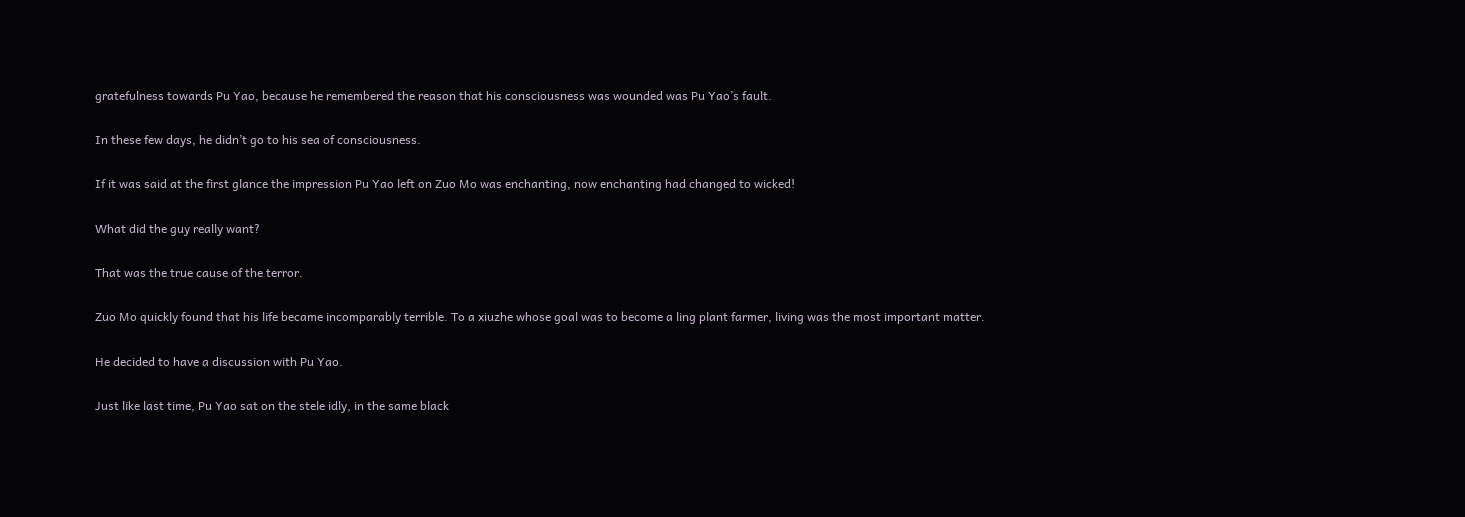gratefulness towards Pu Yao, because he remembered the reason that his consciousness was wounded was Pu Yao’s fault.

In these few days, he didn’t go to his sea of consciousness.

If it was said at the first glance the impression Pu Yao left on Zuo Mo was enchanting, now enchanting had changed to wicked!

What did the guy really want?

That was the true cause of the terror.

Zuo Mo quickly found that his life became incomparably terrible. To a xiuzhe whose goal was to become a ling plant farmer, living was the most important matter.

He decided to have a discussion with Pu Yao.

Just like last time, Pu Yao sat on the stele idly, in the same black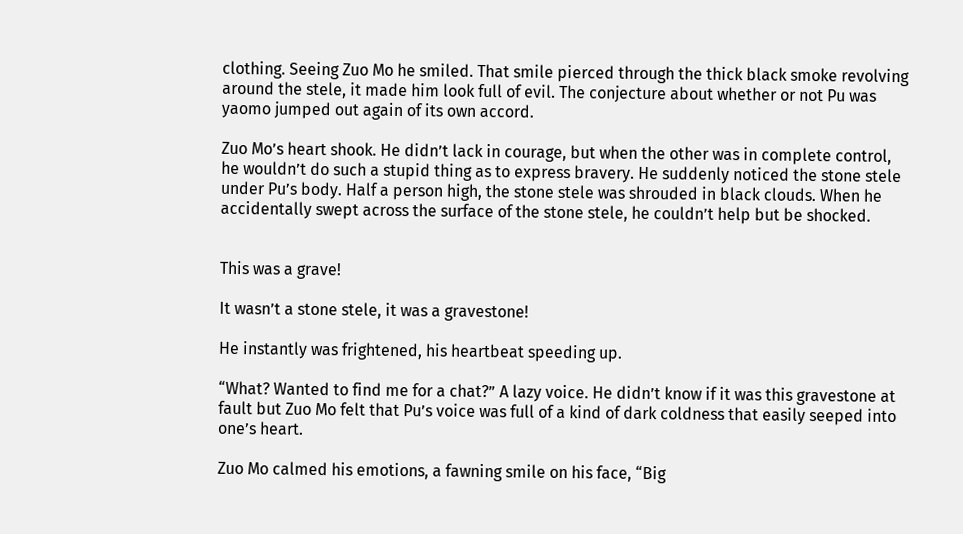clothing. Seeing Zuo Mo he smiled. That smile pierced through the thick black smoke revolving around the stele, it made him look full of evil. The conjecture about whether or not Pu was yaomo jumped out again of its own accord.

Zuo Mo’s heart shook. He didn’t lack in courage, but when the other was in complete control, he wouldn’t do such a stupid thing as to express bravery. He suddenly noticed the stone stele under Pu’s body. Half a person high, the stone stele was shrouded in black clouds. When he accidentally swept across the surface of the stone stele, he couldn’t help but be shocked.


This was a grave!

It wasn’t a stone stele, it was a gravestone!

He instantly was frightened, his heartbeat speeding up.

“What? Wanted to find me for a chat?” A lazy voice. He didn’t know if it was this gravestone at fault but Zuo Mo felt that Pu’s voice was full of a kind of dark coldness that easily seeped into one’s heart.

Zuo Mo calmed his emotions, a fawning smile on his face, “Big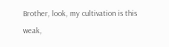Brother, look, my cultivation is this weak,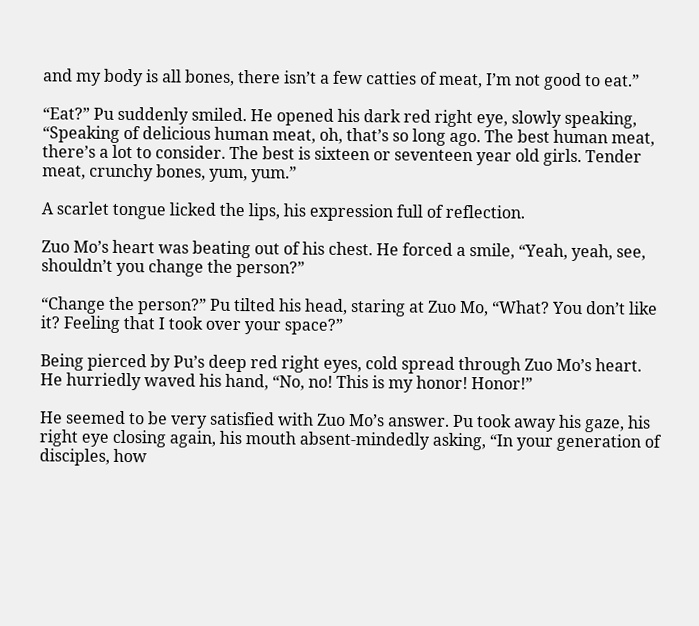and my body is all bones, there isn’t a few catties of meat, I’m not good to eat.”

“Eat?” Pu suddenly smiled. He opened his dark red right eye, slowly speaking, “Speaking of delicious human meat, oh, that’s so long ago. The best human meat, there’s a lot to consider. The best is sixteen or seventeen year old girls. Tender meat, crunchy bones, yum, yum.”

A scarlet tongue licked the lips, his expression full of reflection.

Zuo Mo’s heart was beating out of his chest. He forced a smile, “Yeah, yeah, see, shouldn’t you change the person?”

“Change the person?” Pu tilted his head, staring at Zuo Mo, “What? You don’t like it? Feeling that I took over your space?”

Being pierced by Pu’s deep red right eyes, cold spread through Zuo Mo’s heart. He hurriedly waved his hand, “No, no! This is my honor! Honor!”

He seemed to be very satisfied with Zuo Mo’s answer. Pu took away his gaze, his right eye closing again, his mouth absent-mindedly asking, “In your generation of disciples, how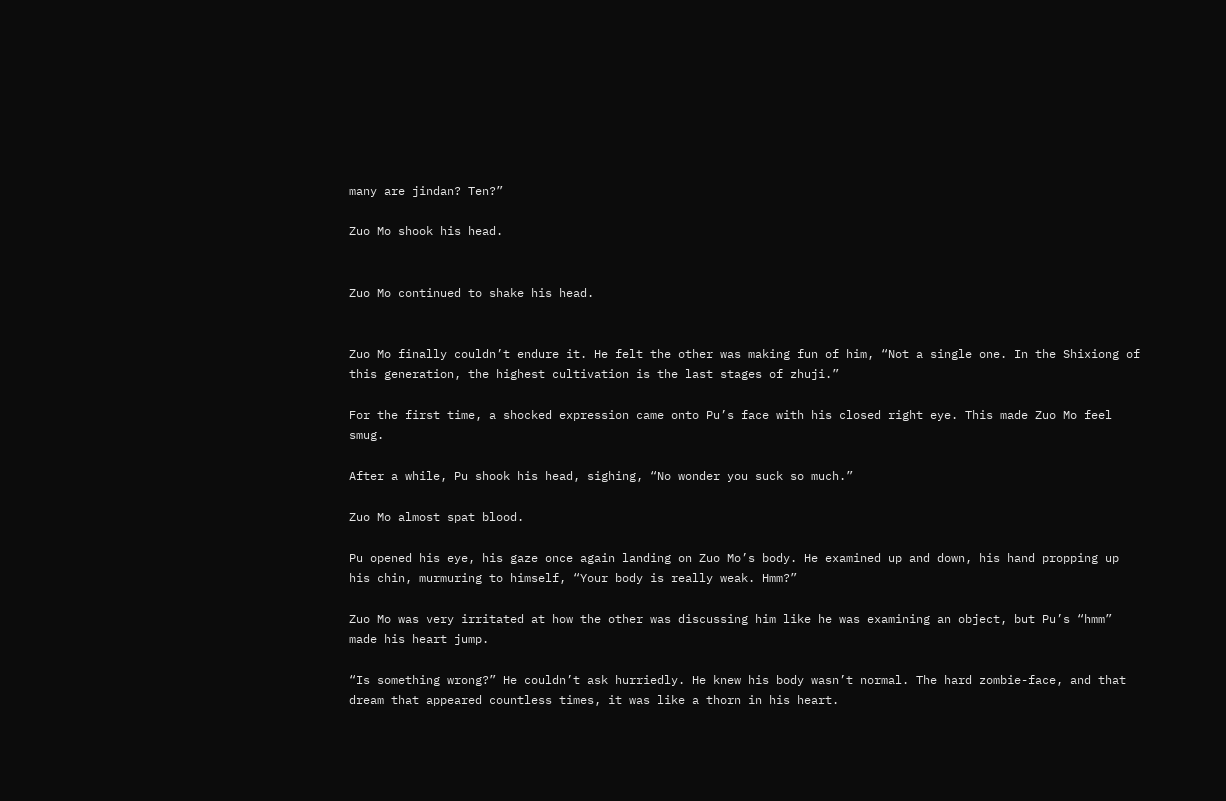many are jindan? Ten?”

Zuo Mo shook his head.


Zuo Mo continued to shake his head.


Zuo Mo finally couldn’t endure it. He felt the other was making fun of him, “Not a single one. In the Shixiong of this generation, the highest cultivation is the last stages of zhuji.”

For the first time, a shocked expression came onto Pu’s face with his closed right eye. This made Zuo Mo feel smug.

After a while, Pu shook his head, sighing, “No wonder you suck so much.”

Zuo Mo almost spat blood.

Pu opened his eye, his gaze once again landing on Zuo Mo’s body. He examined up and down, his hand propping up his chin, murmuring to himself, “Your body is really weak. Hmm?”

Zuo Mo was very irritated at how the other was discussing him like he was examining an object, but Pu’s “hmm” made his heart jump.

“Is something wrong?” He couldn’t ask hurriedly. He knew his body wasn’t normal. The hard zombie-face, and that dream that appeared countless times, it was like a thorn in his heart.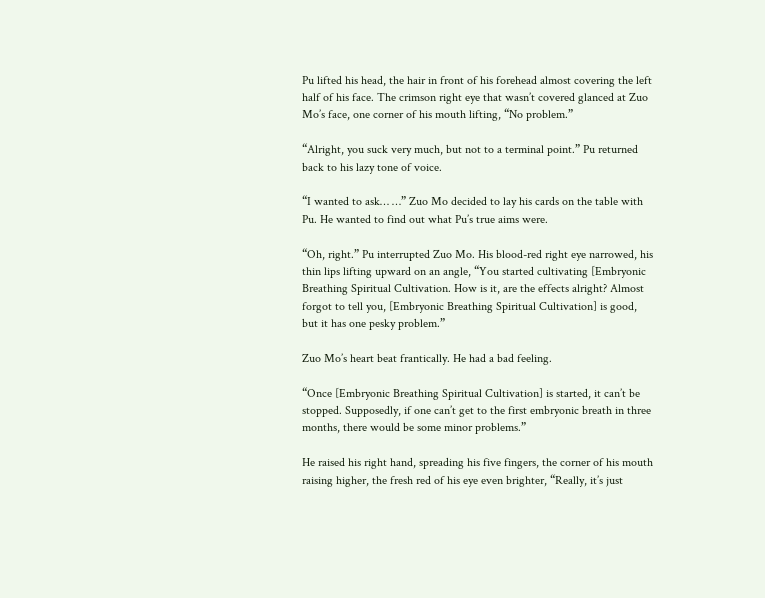Pu lifted his head, the hair in front of his forehead almost covering the left half of his face. The crimson right eye that wasn’t covered glanced at Zuo Mo’s face, one corner of his mouth lifting, “No problem.”

“Alright, you suck very much, but not to a terminal point.” Pu returned back to his lazy tone of voice.

“I wanted to ask… …” Zuo Mo decided to lay his cards on the table with Pu. He wanted to find out what Pu’s true aims were.

“Oh, right.” Pu interrupted Zuo Mo. His blood-red right eye narrowed, his thin lips lifting upward on an angle, “You started cultivating [Embryonic Breathing Spiritual Cultivation. How is it, are the effects alright? Almost forgot to tell you, [Embryonic Breathing Spiritual Cultivation] is good, but it has one pesky problem.”

Zuo Mo’s heart beat frantically. He had a bad feeling.

“Once [Embryonic Breathing Spiritual Cultivation] is started, it can’t be stopped. Supposedly, if one can’t get to the first embryonic breath in three months, there would be some minor problems.”

He raised his right hand, spreading his five fingers, the corner of his mouth raising higher, the fresh red of his eye even brighter, “Really, it’s just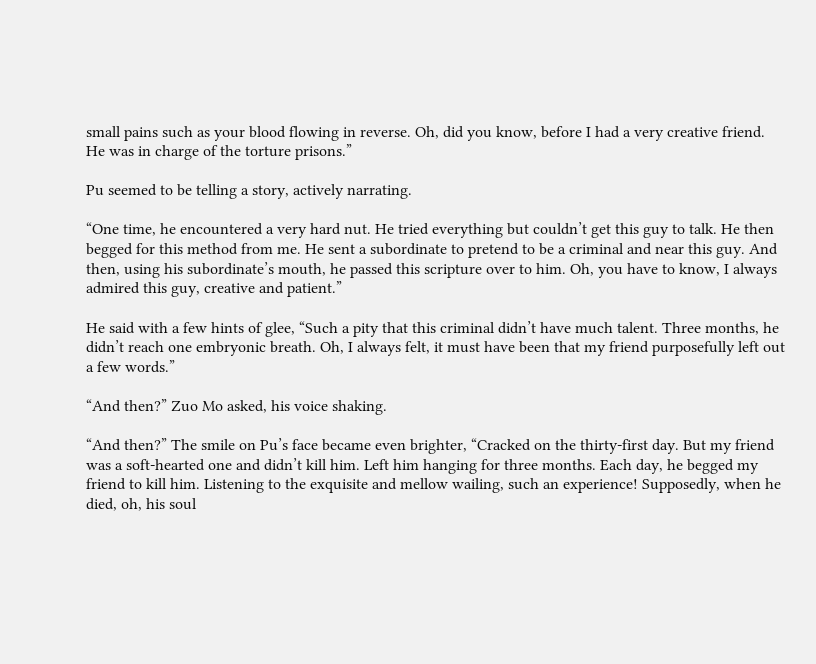small pains such as your blood flowing in reverse. Oh, did you know, before I had a very creative friend. He was in charge of the torture prisons.”

Pu seemed to be telling a story, actively narrating.

“One time, he encountered a very hard nut. He tried everything but couldn’t get this guy to talk. He then begged for this method from me. He sent a subordinate to pretend to be a criminal and near this guy. And then, using his subordinate’s mouth, he passed this scripture over to him. Oh, you have to know, I always admired this guy, creative and patient.”

He said with a few hints of glee, “Such a pity that this criminal didn’t have much talent. Three months, he didn’t reach one embryonic breath. Oh, I always felt, it must have been that my friend purposefully left out a few words.”

“And then?” Zuo Mo asked, his voice shaking.

“And then?” The smile on Pu’s face became even brighter, “Cracked on the thirty-first day. But my friend was a soft-hearted one and didn’t kill him. Left him hanging for three months. Each day, he begged my friend to kill him. Listening to the exquisite and mellow wailing, such an experience! Supposedly, when he died, oh, his soul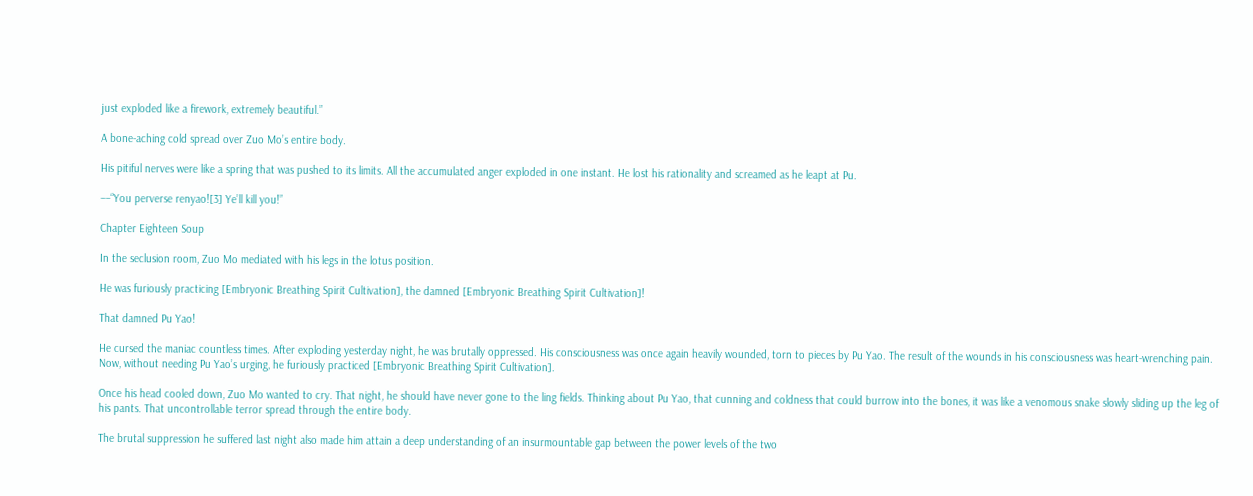just exploded like a firework, extremely beautiful.”

A bone-aching cold spread over Zuo Mo’s entire body.

His pitiful nerves were like a spring that was pushed to its limits. All the accumulated anger exploded in one instant. He lost his rationality and screamed as he leapt at Pu.

––“You perverse renyao![3] Ye’ll kill you!”

Chapter Eighteen Soup

In the seclusion room, Zuo Mo mediated with his legs in the lotus position.

He was furiously practicing [Embryonic Breathing Spirit Cultivation], the damned [Embryonic Breathing Spirit Cultivation]!

That damned Pu Yao!

He cursed the maniac countless times. After exploding yesterday night, he was brutally oppressed. His consciousness was once again heavily wounded, torn to pieces by Pu Yao. The result of the wounds in his consciousness was heart-wrenching pain. Now, without needing Pu Yao’s urging, he furiously practiced [Embryonic Breathing Spirit Cultivation].

Once his head cooled down, Zuo Mo wanted to cry. That night, he should have never gone to the ling fields. Thinking about Pu Yao, that cunning and coldness that could burrow into the bones, it was like a venomous snake slowly sliding up the leg of his pants. That uncontrollable terror spread through the entire body.

The brutal suppression he suffered last night also made him attain a deep understanding of an insurmountable gap between the power levels of the two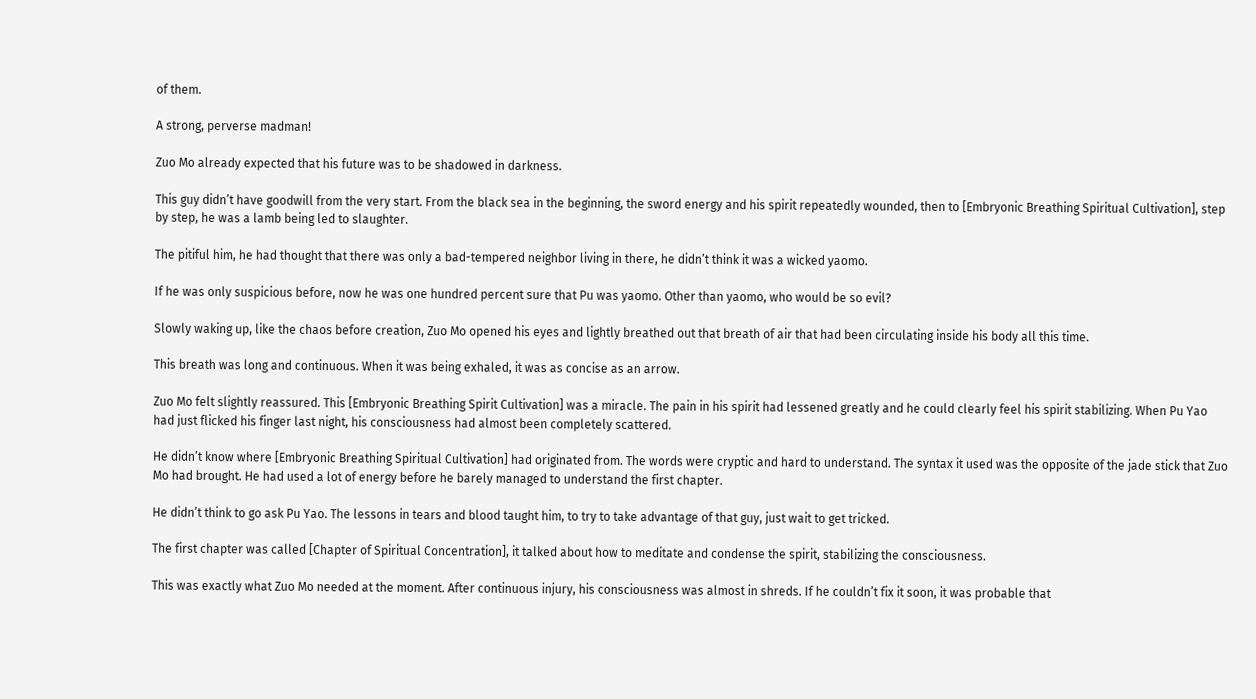of them.

A strong, perverse madman!

Zuo Mo already expected that his future was to be shadowed in darkness.

This guy didn’t have goodwill from the very start. From the black sea in the beginning, the sword energy and his spirit repeatedly wounded, then to [Embryonic Breathing Spiritual Cultivation], step by step, he was a lamb being led to slaughter.

The pitiful him, he had thought that there was only a bad-tempered neighbor living in there, he didn’t think it was a wicked yaomo.

If he was only suspicious before, now he was one hundred percent sure that Pu was yaomo. Other than yaomo, who would be so evil?

Slowly waking up, like the chaos before creation, Zuo Mo opened his eyes and lightly breathed out that breath of air that had been circulating inside his body all this time.

This breath was long and continuous. When it was being exhaled, it was as concise as an arrow.

Zuo Mo felt slightly reassured. This [Embryonic Breathing Spirit Cultivation] was a miracle. The pain in his spirit had lessened greatly and he could clearly feel his spirit stabilizing. When Pu Yao had just flicked his finger last night, his consciousness had almost been completely scattered.

He didn’t know where [Embryonic Breathing Spiritual Cultivation] had originated from. The words were cryptic and hard to understand. The syntax it used was the opposite of the jade stick that Zuo Mo had brought. He had used a lot of energy before he barely managed to understand the first chapter.

He didn’t think to go ask Pu Yao. The lessons in tears and blood taught him, to try to take advantage of that guy, just wait to get tricked.

The first chapter was called [Chapter of Spiritual Concentration], it talked about how to meditate and condense the spirit, stabilizing the consciousness.

This was exactly what Zuo Mo needed at the moment. After continuous injury, his consciousness was almost in shreds. If he couldn’t fix it soon, it was probable that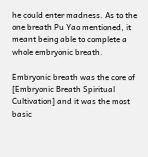he could enter madness. As to the one breath Pu Yao mentioned, it meant being able to complete a whole embryonic breath.

Embryonic breath was the core of [Embryonic Breath Spiritual Cultivation] and it was the most basic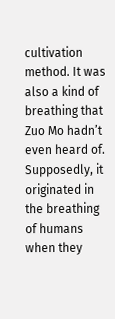cultivation method. It was also a kind of breathing that Zuo Mo hadn’t even heard of. Supposedly, it originated in the breathing of humans when they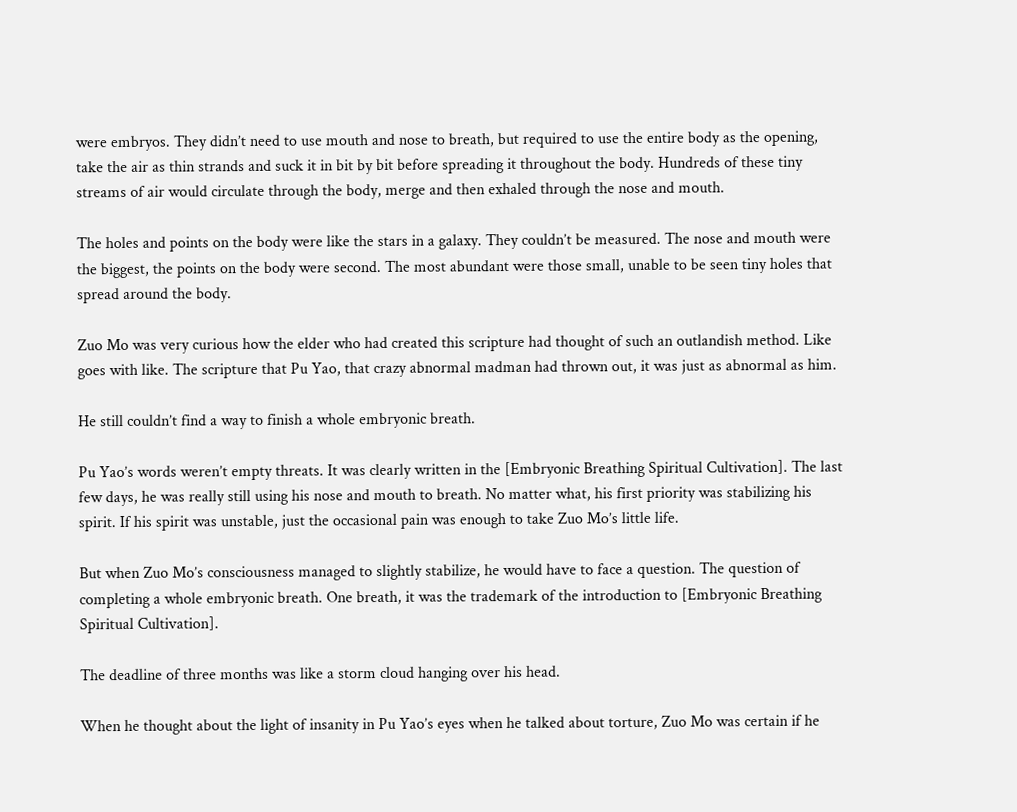were embryos. They didn’t need to use mouth and nose to breath, but required to use the entire body as the opening, take the air as thin strands and suck it in bit by bit before spreading it throughout the body. Hundreds of these tiny streams of air would circulate through the body, merge and then exhaled through the nose and mouth.

The holes and points on the body were like the stars in a galaxy. They couldn’t be measured. The nose and mouth were the biggest, the points on the body were second. The most abundant were those small, unable to be seen tiny holes that spread around the body.

Zuo Mo was very curious how the elder who had created this scripture had thought of such an outlandish method. Like goes with like. The scripture that Pu Yao, that crazy abnormal madman had thrown out, it was just as abnormal as him.

He still couldn’t find a way to finish a whole embryonic breath.

Pu Yao’s words weren’t empty threats. It was clearly written in the [Embryonic Breathing Spiritual Cultivation]. The last few days, he was really still using his nose and mouth to breath. No matter what, his first priority was stabilizing his spirit. If his spirit was unstable, just the occasional pain was enough to take Zuo Mo’s little life.

But when Zuo Mo’s consciousness managed to slightly stabilize, he would have to face a question. The question of completing a whole embryonic breath. One breath, it was the trademark of the introduction to [Embryonic Breathing Spiritual Cultivation].

The deadline of three months was like a storm cloud hanging over his head.

When he thought about the light of insanity in Pu Yao’s eyes when he talked about torture, Zuo Mo was certain if he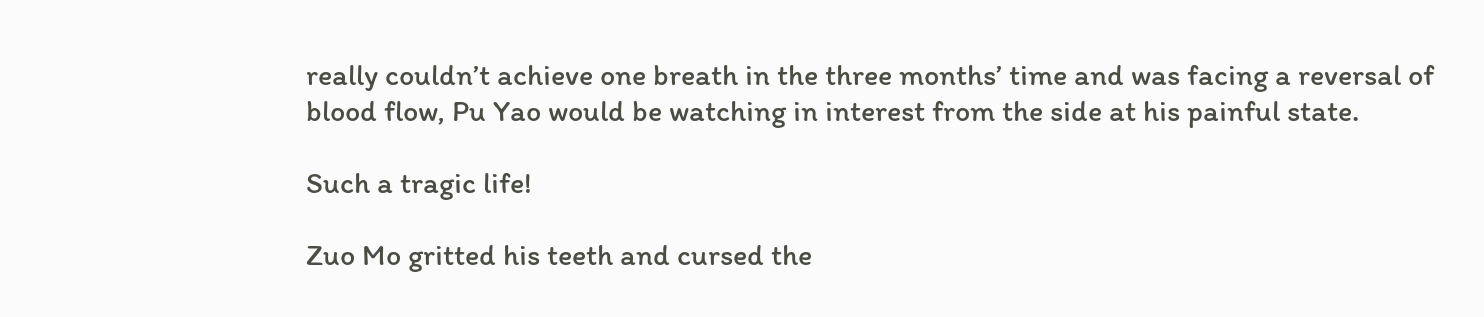really couldn’t achieve one breath in the three months’ time and was facing a reversal of blood flow, Pu Yao would be watching in interest from the side at his painful state.

Such a tragic life!

Zuo Mo gritted his teeth and cursed the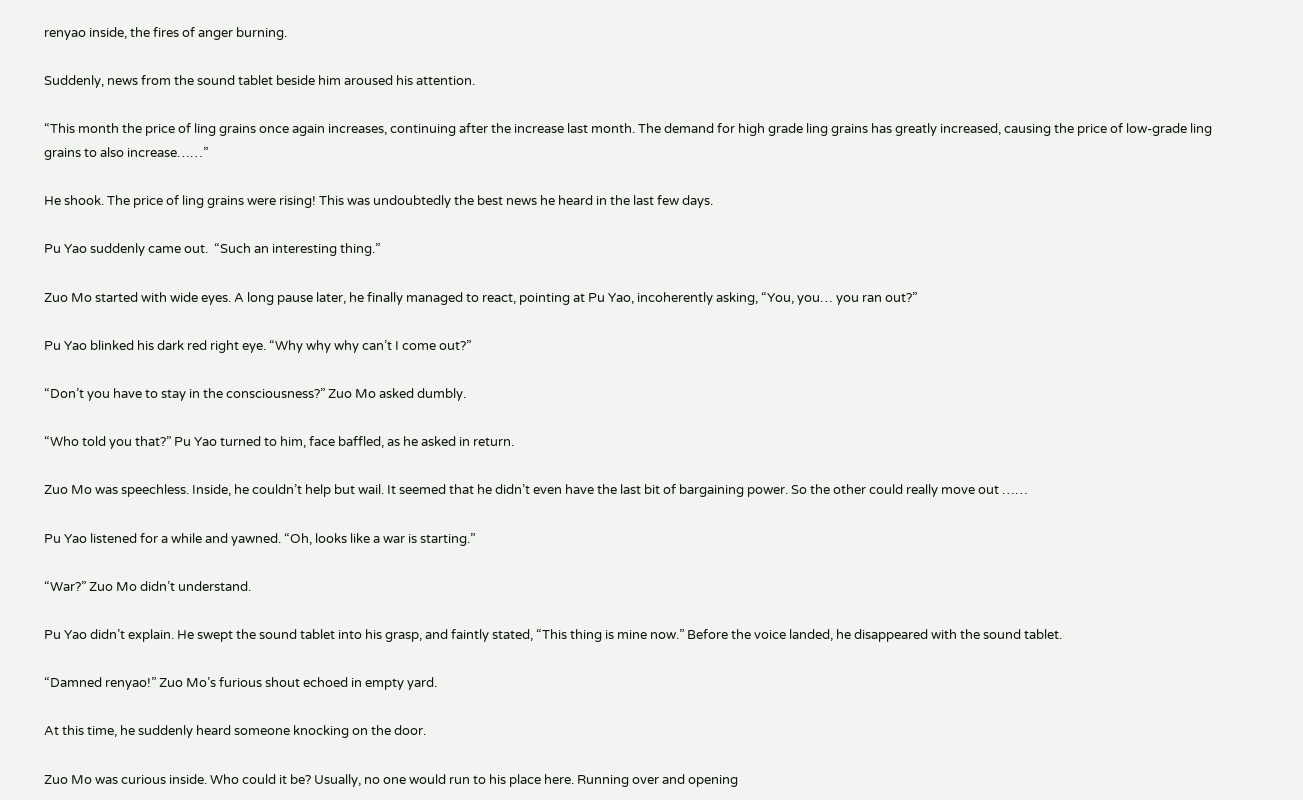renyao inside, the fires of anger burning.

Suddenly, news from the sound tablet beside him aroused his attention.

“This month the price of ling grains once again increases, continuing after the increase last month. The demand for high grade ling grains has greatly increased, causing the price of low-grade ling grains to also increase……”

He shook. The price of ling grains were rising! This was undoubtedly the best news he heard in the last few days.

Pu Yao suddenly came out.  “Such an interesting thing.”

Zuo Mo started with wide eyes. A long pause later, he finally managed to react, pointing at Pu Yao, incoherently asking, “You, you… you ran out?”

Pu Yao blinked his dark red right eye. “Why why why can’t I come out?”

“Don’t you have to stay in the consciousness?” Zuo Mo asked dumbly.

“Who told you that?” Pu Yao turned to him, face baffled, as he asked in return.

Zuo Mo was speechless. Inside, he couldn’t help but wail. It seemed that he didn’t even have the last bit of bargaining power. So the other could really move out ……

Pu Yao listened for a while and yawned. “Oh, looks like a war is starting.”

“War?” Zuo Mo didn’t understand.

Pu Yao didn’t explain. He swept the sound tablet into his grasp, and faintly stated, “This thing is mine now.” Before the voice landed, he disappeared with the sound tablet.

“Damned renyao!” Zuo Mo’s furious shout echoed in empty yard.

At this time, he suddenly heard someone knocking on the door.

Zuo Mo was curious inside. Who could it be? Usually, no one would run to his place here. Running over and opening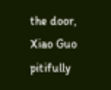the door, Xiao Guo pitifully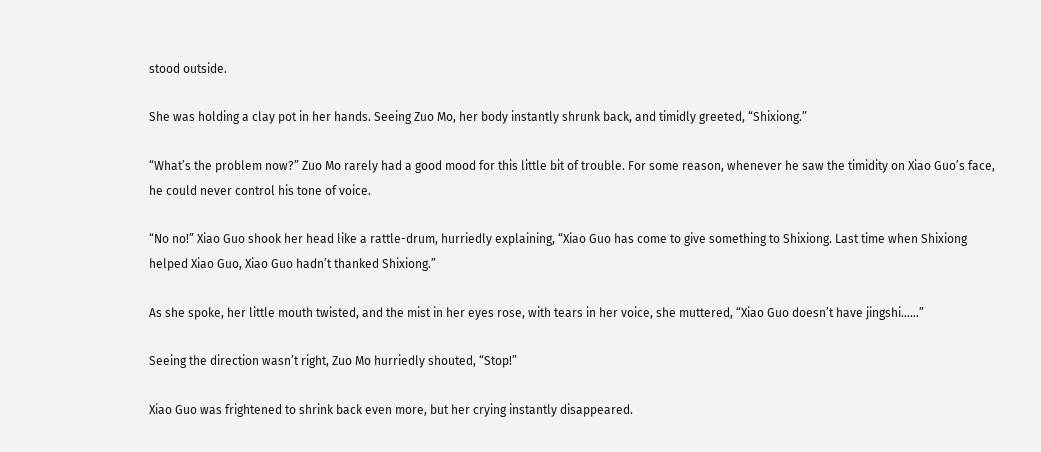stood outside.

She was holding a clay pot in her hands. Seeing Zuo Mo, her body instantly shrunk back, and timidly greeted, “Shixiong.”

“What’s the problem now?” Zuo Mo rarely had a good mood for this little bit of trouble. For some reason, whenever he saw the timidity on Xiao Guo’s face, he could never control his tone of voice.

“No no!” Xiao Guo shook her head like a rattle-drum, hurriedly explaining, “Xiao Guo has come to give something to Shixiong. Last time when Shixiong helped Xiao Guo, Xiao Guo hadn’t thanked Shixiong.”

As she spoke, her little mouth twisted, and the mist in her eyes rose, with tears in her voice, she muttered, “Xiao Guo doesn’t have jingshi……”

Seeing the direction wasn’t right, Zuo Mo hurriedly shouted, “Stop!”

Xiao Guo was frightened to shrink back even more, but her crying instantly disappeared.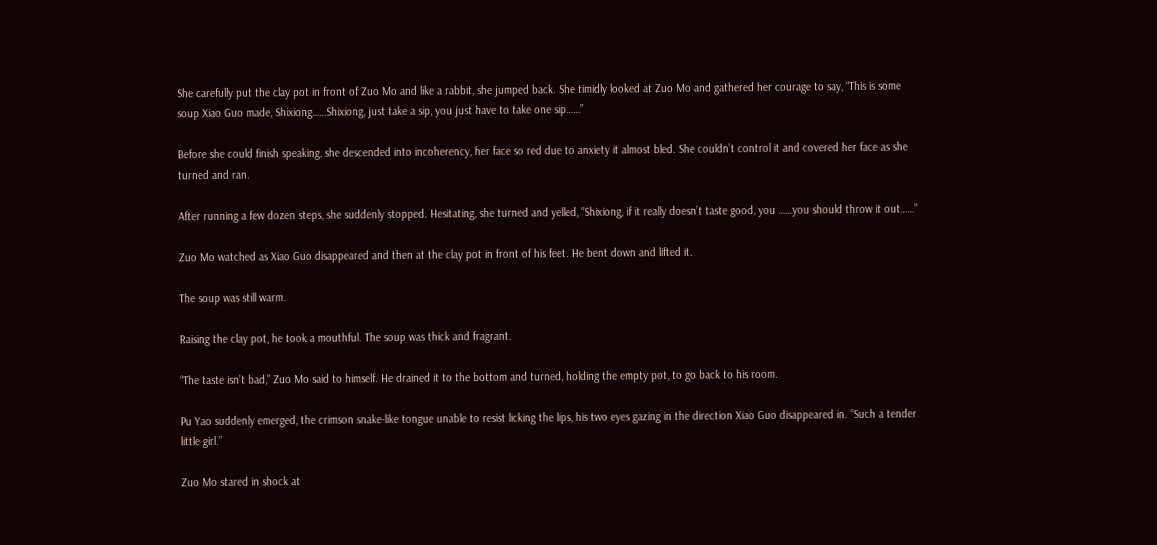She carefully put the clay pot in front of Zuo Mo and like a rabbit, she jumped back. She timidly looked at Zuo Mo and gathered her courage to say, “This is some soup Xiao Guo made, Shixiong……Shixiong, just take a sip, you just have to take one sip……”

Before she could finish speaking, she descended into incoherency, her face so red due to anxiety it almost bled. She couldn’t control it and covered her face as she turned and ran.

After running a few dozen steps, she suddenly stopped. Hesitating, she turned and yelled, “Shixiong, if it really doesn’t taste good, you ……you should throw it out……”

Zuo Mo watched as Xiao Guo disappeared and then at the clay pot in front of his feet. He bent down and lifted it.

The soup was still warm.

Raising the clay pot, he took a mouthful. The soup was thick and fragrant.

“The taste isn’t bad,” Zuo Mo said to himself. He drained it to the bottom and turned, holding the empty pot, to go back to his room.

Pu Yao suddenly emerged, the crimson snake-like tongue unable to resist licking the lips, his two eyes gazing in the direction Xiao Guo disappeared in. “Such a tender little girl.”

Zuo Mo stared in shock at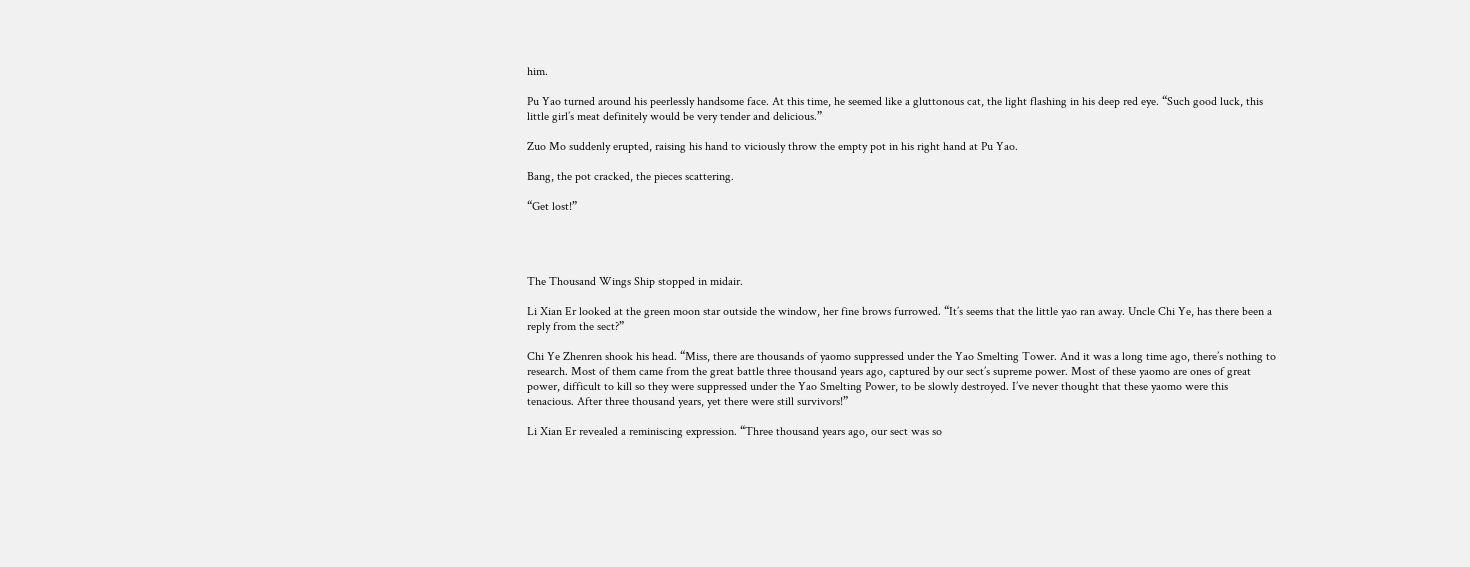him.

Pu Yao turned around his peerlessly handsome face. At this time, he seemed like a gluttonous cat, the light flashing in his deep red eye. “Such good luck, this little girl’s meat definitely would be very tender and delicious.”

Zuo Mo suddenly erupted, raising his hand to viciously throw the empty pot in his right hand at Pu Yao.

Bang, the pot cracked, the pieces scattering.

“Get lost!”




The Thousand Wings Ship stopped in midair.

Li Xian Er looked at the green moon star outside the window, her fine brows furrowed. “It’s seems that the little yao ran away. Uncle Chi Ye, has there been a reply from the sect?”

Chi Ye Zhenren shook his head. “Miss, there are thousands of yaomo suppressed under the Yao Smelting Tower. And it was a long time ago, there’s nothing to research. Most of them came from the great battle three thousand years ago, captured by our sect’s supreme power. Most of these yaomo are ones of great power, difficult to kill so they were suppressed under the Yao Smelting Power, to be slowly destroyed. I’ve never thought that these yaomo were this tenacious. After three thousand years, yet there were still survivors!”

Li Xian Er revealed a reminiscing expression. “Three thousand years ago, our sect was so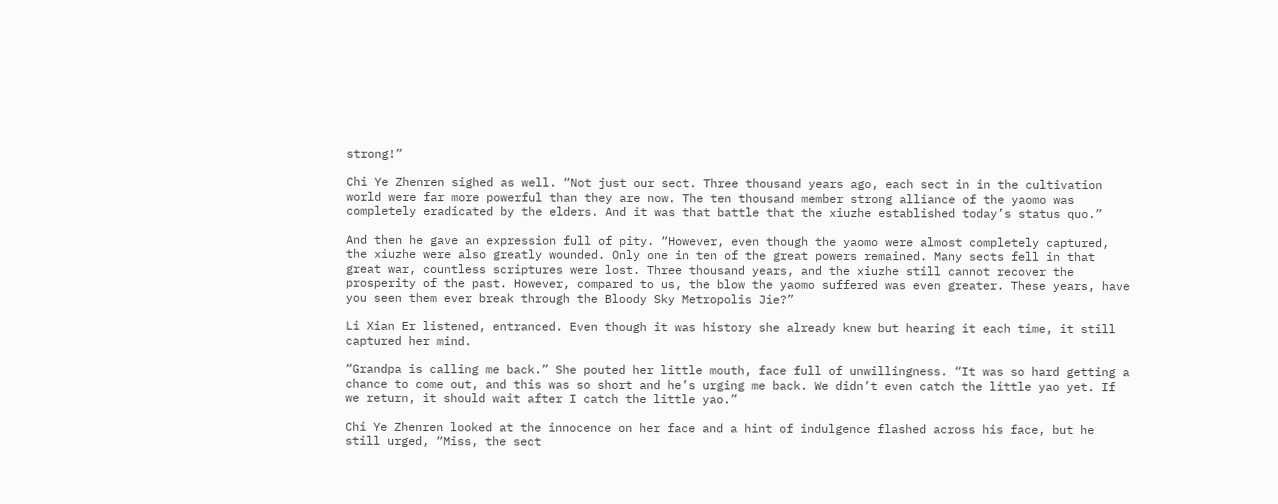strong!”

Chi Ye Zhenren sighed as well. “Not just our sect. Three thousand years ago, each sect in in the cultivation world were far more powerful than they are now. The ten thousand member strong alliance of the yaomo was completely eradicated by the elders. And it was that battle that the xiuzhe established today’s status quo.”

And then he gave an expression full of pity. “However, even though the yaomo were almost completely captured, the xiuzhe were also greatly wounded. Only one in ten of the great powers remained. Many sects fell in that great war, countless scriptures were lost. Three thousand years, and the xiuzhe still cannot recover the prosperity of the past. However, compared to us, the blow the yaomo suffered was even greater. These years, have you seen them ever break through the Bloody Sky Metropolis Jie?”

Li Xian Er listened, entranced. Even though it was history she already knew but hearing it each time, it still captured her mind.

“Grandpa is calling me back.” She pouted her little mouth, face full of unwillingness. “It was so hard getting a chance to come out, and this was so short and he’s urging me back. We didn’t even catch the little yao yet. If we return, it should wait after I catch the little yao.”

Chi Ye Zhenren looked at the innocence on her face and a hint of indulgence flashed across his face, but he still urged, “Miss, the sect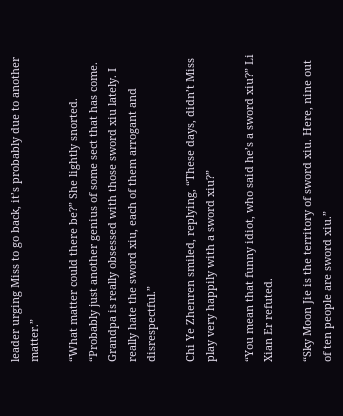leader urging Miss to go back, it’s probably due to another matter.”

“What matter could there be?” She lightly snorted. “Probably just another genius of some sect that has come. Grandpa is really obsessed with those sword xiu lately. I really hate the sword xiu, each of them arrogant and disrespectful.”

Chi Ye Zhenren smiled, replying, “These days, didn’t Miss play very happily with a sword xiu?”

“You mean that funny idiot, who said he’s a sword xiu?” Li Xian Er refuted.

“Sky Moon Jie is the territory of sword xiu. Here, nine out of ten people are sword xiu.”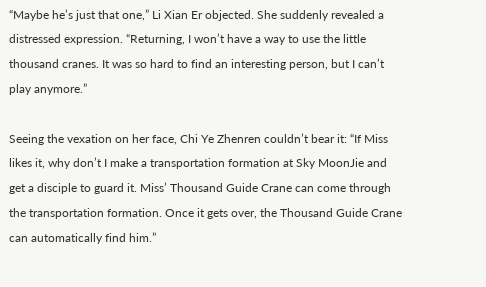“Maybe he’s just that one,” Li Xian Er objected. She suddenly revealed a distressed expression. “Returning, I won’t have a way to use the little thousand cranes. It was so hard to find an interesting person, but I can’t play anymore.”

Seeing the vexation on her face, Chi Ye Zhenren couldn’t bear it: “If Miss likes it, why don’t I make a transportation formation at Sky MoonJie and get a disciple to guard it. Miss’ Thousand Guide Crane can come through the transportation formation. Once it gets over, the Thousand Guide Crane can automatically find him.”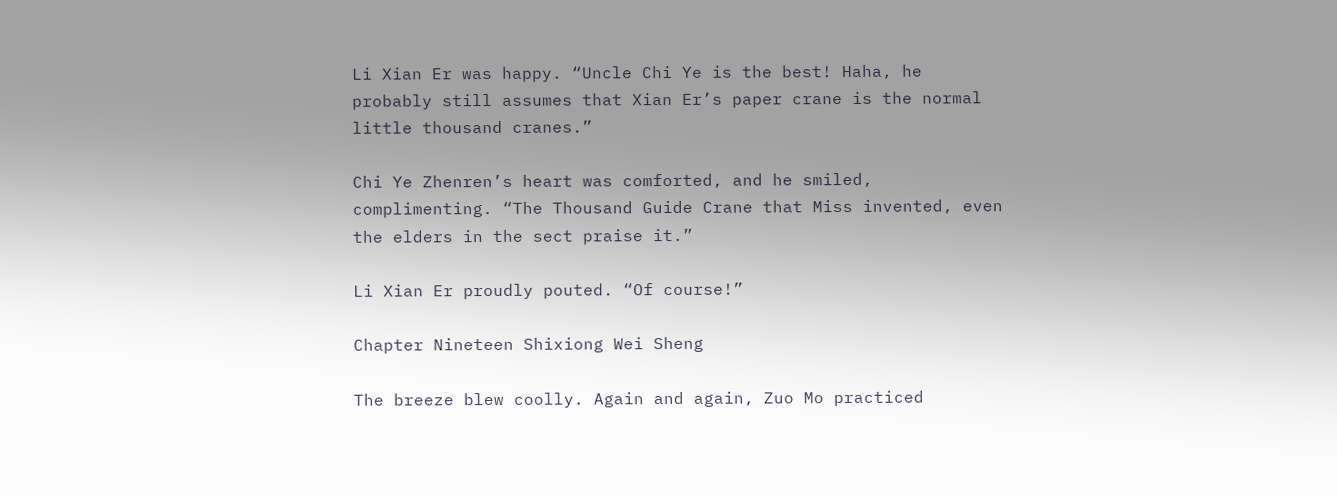Li Xian Er was happy. “Uncle Chi Ye is the best! Haha, he probably still assumes that Xian Er’s paper crane is the normal little thousand cranes.”

Chi Ye Zhenren’s heart was comforted, and he smiled, complimenting. “The Thousand Guide Crane that Miss invented, even the elders in the sect praise it.”

Li Xian Er proudly pouted. “Of course!”

Chapter Nineteen Shixiong Wei Sheng

The breeze blew coolly. Again and again, Zuo Mo practiced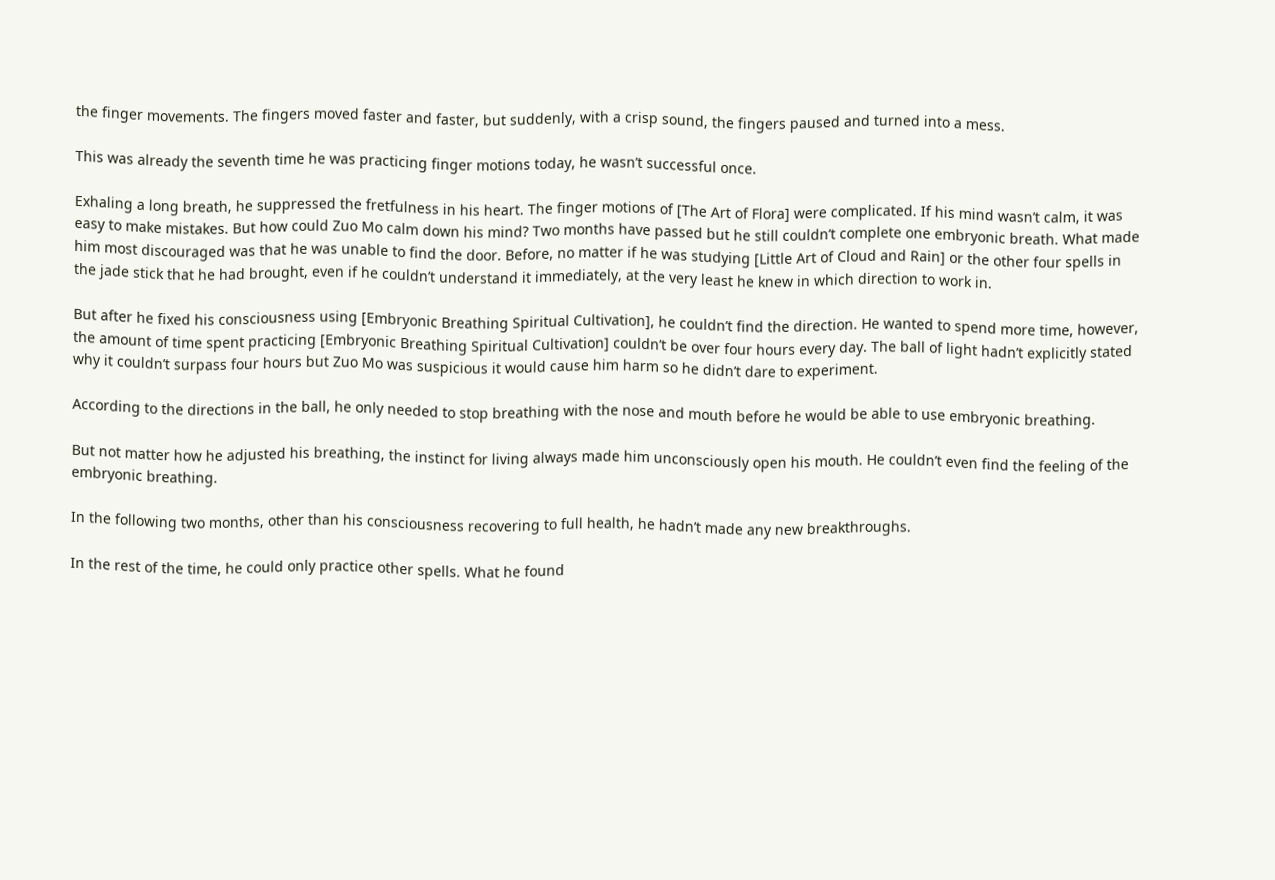the finger movements. The fingers moved faster and faster, but suddenly, with a crisp sound, the fingers paused and turned into a mess.

This was already the seventh time he was practicing finger motions today, he wasn’t successful once.

Exhaling a long breath, he suppressed the fretfulness in his heart. The finger motions of [The Art of Flora] were complicated. If his mind wasn’t calm, it was easy to make mistakes. But how could Zuo Mo calm down his mind? Two months have passed but he still couldn’t complete one embryonic breath. What made him most discouraged was that he was unable to find the door. Before, no matter if he was studying [Little Art of Cloud and Rain] or the other four spells in the jade stick that he had brought, even if he couldn’t understand it immediately, at the very least he knew in which direction to work in.

But after he fixed his consciousness using [Embryonic Breathing Spiritual Cultivation], he couldn’t find the direction. He wanted to spend more time, however, the amount of time spent practicing [Embryonic Breathing Spiritual Cultivation] couldn’t be over four hours every day. The ball of light hadn’t explicitly stated why it couldn’t surpass four hours but Zuo Mo was suspicious it would cause him harm so he didn’t dare to experiment.

According to the directions in the ball, he only needed to stop breathing with the nose and mouth before he would be able to use embryonic breathing.

But not matter how he adjusted his breathing, the instinct for living always made him unconsciously open his mouth. He couldn’t even find the feeling of the embryonic breathing.

In the following two months, other than his consciousness recovering to full health, he hadn’t made any new breakthroughs.

In the rest of the time, he could only practice other spells. What he found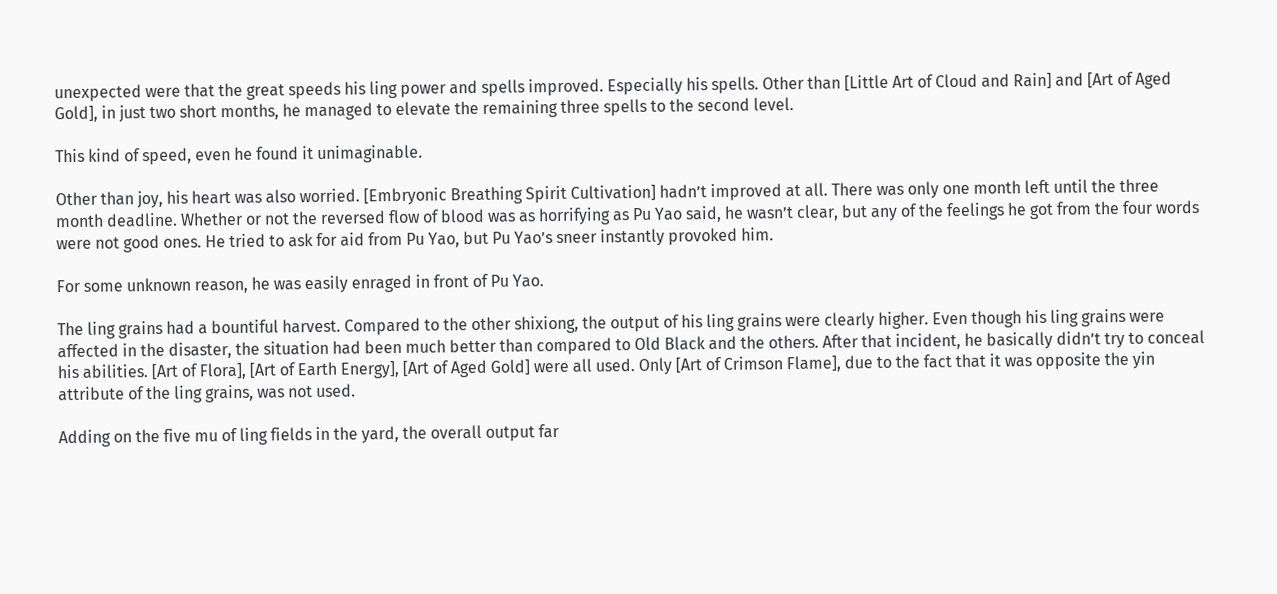unexpected were that the great speeds his ling power and spells improved. Especially his spells. Other than [Little Art of Cloud and Rain] and [Art of Aged Gold], in just two short months, he managed to elevate the remaining three spells to the second level.

This kind of speed, even he found it unimaginable.

Other than joy, his heart was also worried. [Embryonic Breathing Spirit Cultivation] hadn’t improved at all. There was only one month left until the three month deadline. Whether or not the reversed flow of blood was as horrifying as Pu Yao said, he wasn’t clear, but any of the feelings he got from the four words were not good ones. He tried to ask for aid from Pu Yao, but Pu Yao’s sneer instantly provoked him.

For some unknown reason, he was easily enraged in front of Pu Yao.

The ling grains had a bountiful harvest. Compared to the other shixiong, the output of his ling grains were clearly higher. Even though his ling grains were affected in the disaster, the situation had been much better than compared to Old Black and the others. After that incident, he basically didn’t try to conceal his abilities. [Art of Flora], [Art of Earth Energy], [Art of Aged Gold] were all used. Only [Art of Crimson Flame], due to the fact that it was opposite the yin attribute of the ling grains, was not used.

Adding on the five mu of ling fields in the yard, the overall output far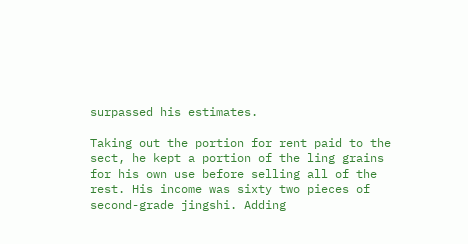surpassed his estimates.

Taking out the portion for rent paid to the sect, he kept a portion of the ling grains for his own use before selling all of the rest. His income was sixty two pieces of second-grade jingshi. Adding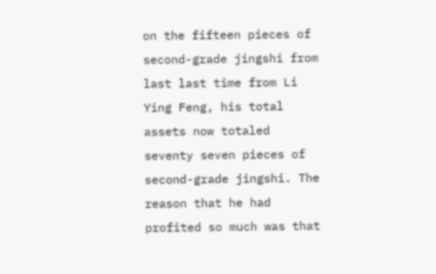on the fifteen pieces of second-grade jingshi from last last time from Li Ying Feng, his total assets now totaled seventy seven pieces of second-grade jingshi. The reason that he had profited so much was that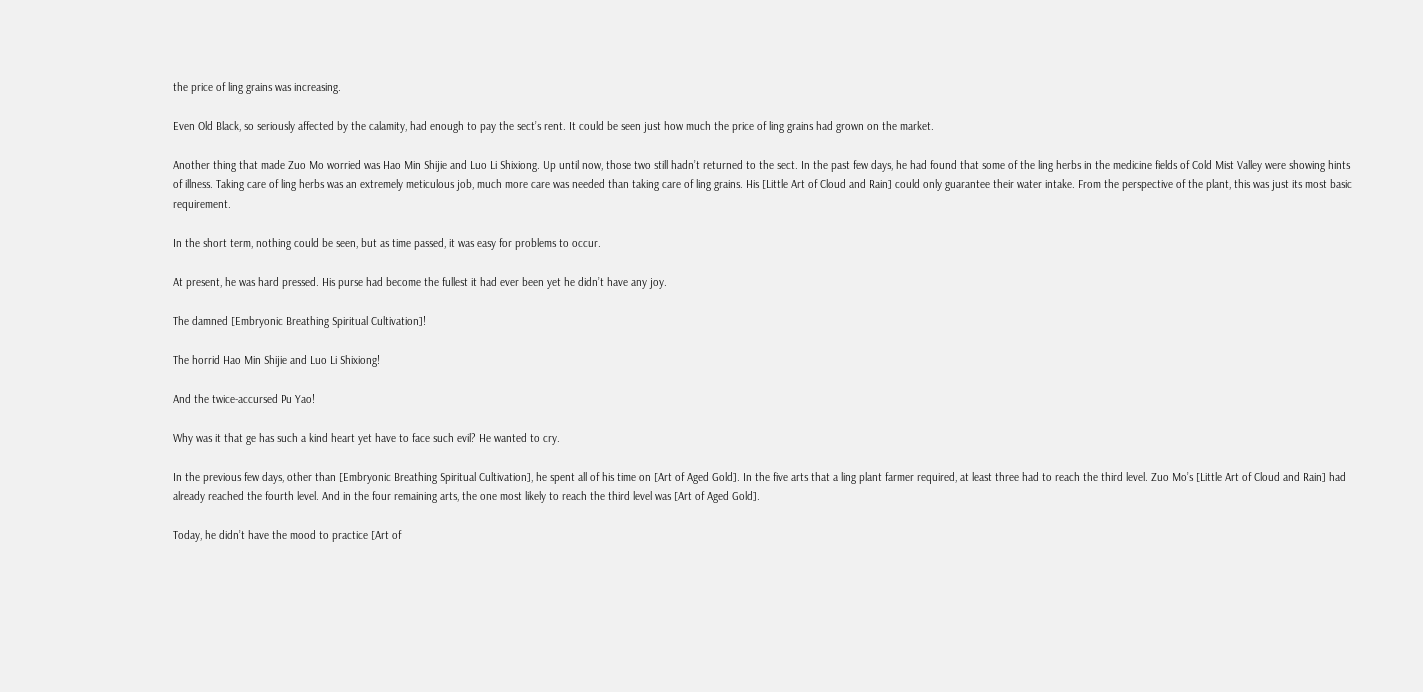the price of ling grains was increasing.

Even Old Black, so seriously affected by the calamity, had enough to pay the sect’s rent. It could be seen just how much the price of ling grains had grown on the market.

Another thing that made Zuo Mo worried was Hao Min Shijie and Luo Li Shixiong. Up until now, those two still hadn’t returned to the sect. In the past few days, he had found that some of the ling herbs in the medicine fields of Cold Mist Valley were showing hints of illness. Taking care of ling herbs was an extremely meticulous job, much more care was needed than taking care of ling grains. His [Little Art of Cloud and Rain] could only guarantee their water intake. From the perspective of the plant, this was just its most basic requirement.

In the short term, nothing could be seen, but as time passed, it was easy for problems to occur.

At present, he was hard pressed. His purse had become the fullest it had ever been yet he didn’t have any joy.

The damned [Embryonic Breathing Spiritual Cultivation]!

The horrid Hao Min Shijie and Luo Li Shixiong!

And the twice-accursed Pu Yao!

Why was it that ge has such a kind heart yet have to face such evil? He wanted to cry.

In the previous few days, other than [Embryonic Breathing Spiritual Cultivation], he spent all of his time on [Art of Aged Gold]. In the five arts that a ling plant farmer required, at least three had to reach the third level. Zuo Mo’s [Little Art of Cloud and Rain] had already reached the fourth level. And in the four remaining arts, the one most likely to reach the third level was [Art of Aged Gold].

Today, he didn’t have the mood to practice [Art of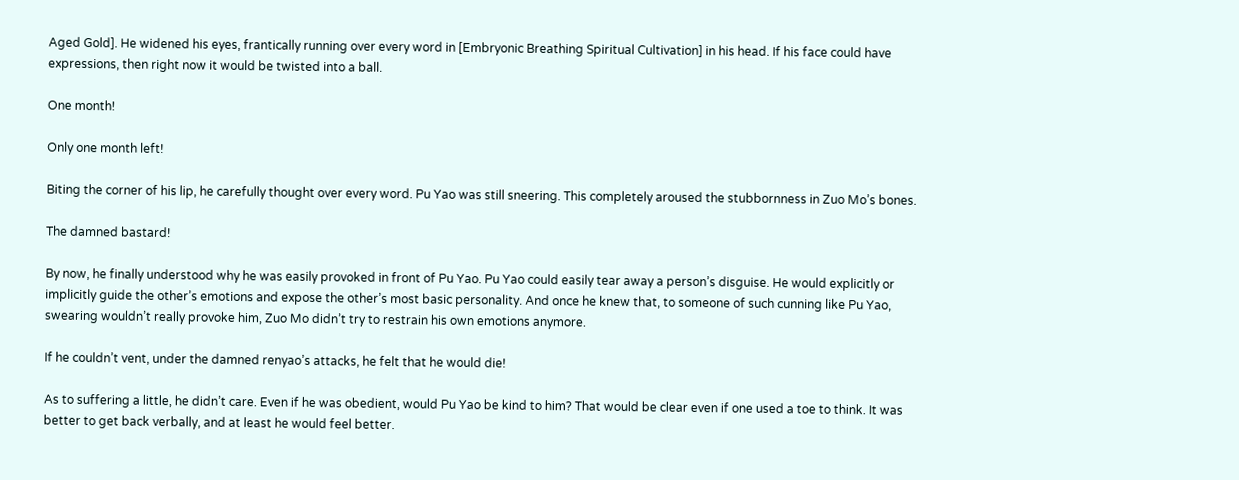Aged Gold]. He widened his eyes, frantically running over every word in [Embryonic Breathing Spiritual Cultivation] in his head. If his face could have expressions, then right now it would be twisted into a ball.

One month!

Only one month left!

Biting the corner of his lip, he carefully thought over every word. Pu Yao was still sneering. This completely aroused the stubbornness in Zuo Mo’s bones.

The damned bastard!

By now, he finally understood why he was easily provoked in front of Pu Yao. Pu Yao could easily tear away a person’s disguise. He would explicitly or implicitly guide the other’s emotions and expose the other’s most basic personality. And once he knew that, to someone of such cunning like Pu Yao, swearing wouldn’t really provoke him, Zuo Mo didn’t try to restrain his own emotions anymore.

If he couldn’t vent, under the damned renyao’s attacks, he felt that he would die!

As to suffering a little, he didn’t care. Even if he was obedient, would Pu Yao be kind to him? That would be clear even if one used a toe to think. It was better to get back verbally, and at least he would feel better.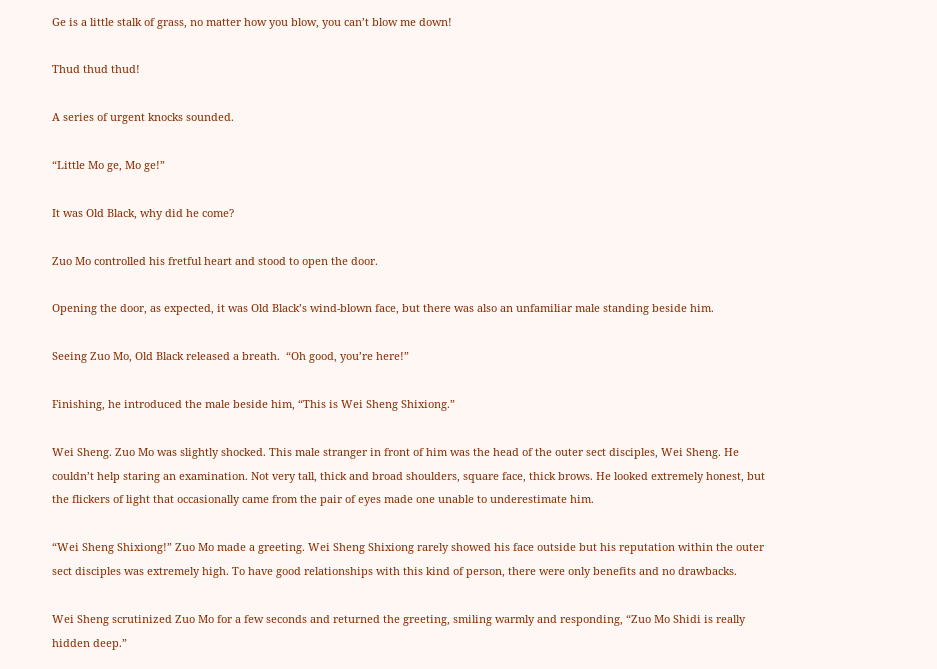Ge is a little stalk of grass, no matter how you blow, you can’t blow me down!

Thud thud thud!

A series of urgent knocks sounded.

“Little Mo ge, Mo ge!”

It was Old Black, why did he come?

Zuo Mo controlled his fretful heart and stood to open the door.

Opening the door, as expected, it was Old Black’s wind-blown face, but there was also an unfamiliar male standing beside him.

Seeing Zuo Mo, Old Black released a breath.  “Oh good, you’re here!”

Finishing, he introduced the male beside him, “This is Wei Sheng Shixiong.”

Wei Sheng. Zuo Mo was slightly shocked. This male stranger in front of him was the head of the outer sect disciples, Wei Sheng. He couldn’t help staring an examination. Not very tall, thick and broad shoulders, square face, thick brows. He looked extremely honest, but the flickers of light that occasionally came from the pair of eyes made one unable to underestimate him.

“Wei Sheng Shixiong!” Zuo Mo made a greeting. Wei Sheng Shixiong rarely showed his face outside but his reputation within the outer sect disciples was extremely high. To have good relationships with this kind of person, there were only benefits and no drawbacks.

Wei Sheng scrutinized Zuo Mo for a few seconds and returned the greeting, smiling warmly and responding, “Zuo Mo Shidi is really hidden deep.”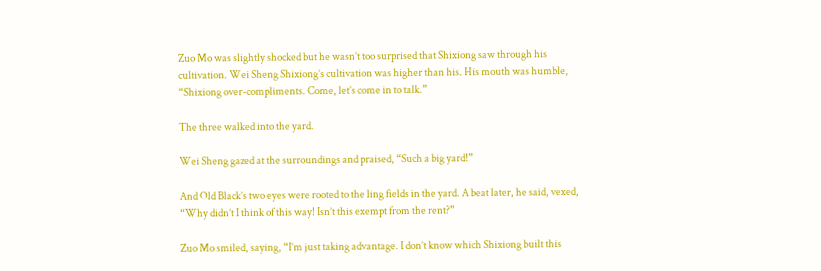Zuo Mo was slightly shocked but he wasn’t too surprised that Shixiong saw through his cultivation. Wei Sheng Shixiong’s cultivation was higher than his. His mouth was humble, “Shixiong over-compliments. Come, let’s come in to talk.”

The three walked into the yard.

Wei Sheng gazed at the surroundings and praised, “Such a big yard!”

And Old Black’s two eyes were rooted to the ling fields in the yard. A beat later, he said, vexed, “Why didn’t I think of this way! Isn’t this exempt from the rent?”

Zuo Mo smiled, saying, “I’m just taking advantage. I don’t know which Shixiong built this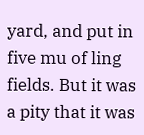yard, and put in five mu of ling fields. But it was a pity that it was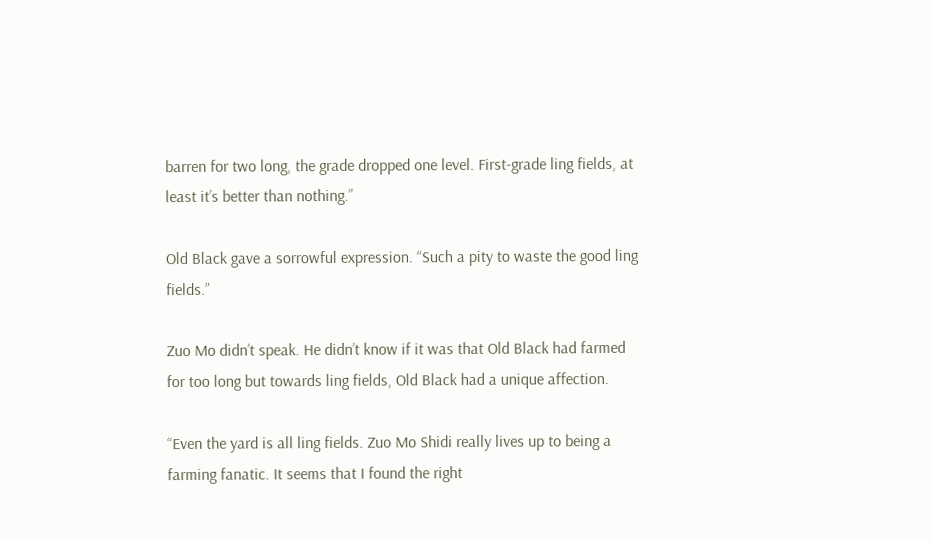barren for two long, the grade dropped one level. First-grade ling fields, at least it’s better than nothing.”

Old Black gave a sorrowful expression. “Such a pity to waste the good ling fields.”

Zuo Mo didn’t speak. He didn’t know if it was that Old Black had farmed for too long but towards ling fields, Old Black had a unique affection.

“Even the yard is all ling fields. Zuo Mo Shidi really lives up to being a farming fanatic. It seems that I found the right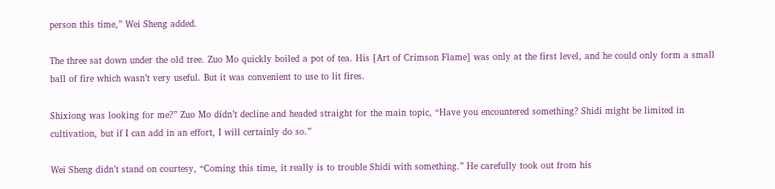person this time,” Wei Sheng added.

The three sat down under the old tree. Zuo Mo quickly boiled a pot of tea. His [Art of Crimson Flame] was only at the first level, and he could only form a small ball of fire which wasn’t very useful. But it was convenient to use to lit fires.

Shixiong was looking for me?” Zuo Mo didn’t decline and headed straight for the main topic, “Have you encountered something? Shidi might be limited in cultivation, but if I can add in an effort, I will certainly do so.”

Wei Sheng didn’t stand on courtesy, “Coming this time, it really is to trouble Shidi with something.” He carefully took out from his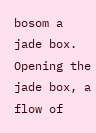bosom a jade box. Opening the jade box, a flow of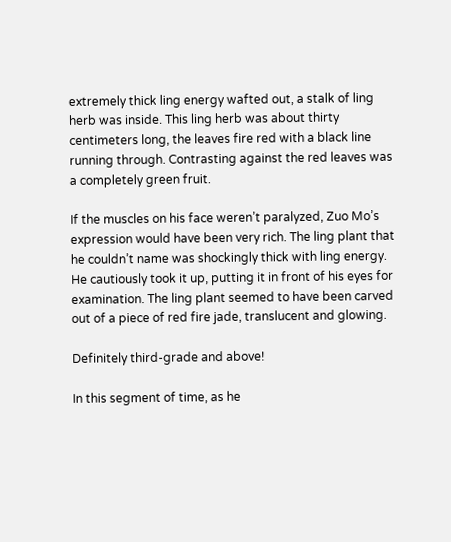extremely thick ling energy wafted out, a stalk of ling herb was inside. This ling herb was about thirty centimeters long, the leaves fire red with a black line running through. Contrasting against the red leaves was a completely green fruit.

If the muscles on his face weren’t paralyzed, Zuo Mo’s expression would have been very rich. The ling plant that he couldn’t name was shockingly thick with ling energy. He cautiously took it up, putting it in front of his eyes for examination. The ling plant seemed to have been carved out of a piece of red fire jade, translucent and glowing.

Definitely third-grade and above!

In this segment of time, as he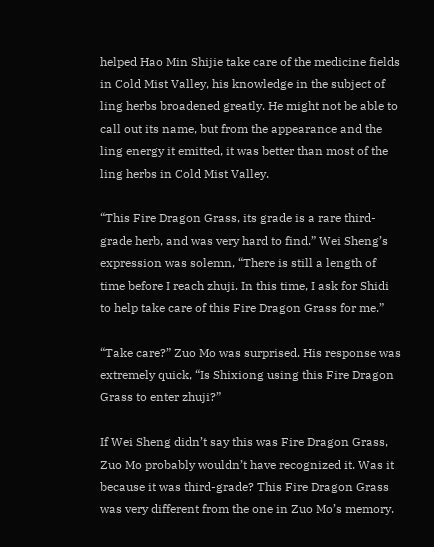helped Hao Min Shijie take care of the medicine fields in Cold Mist Valley, his knowledge in the subject of ling herbs broadened greatly. He might not be able to call out its name, but from the appearance and the ling energy it emitted, it was better than most of the ling herbs in Cold Mist Valley.

“This Fire Dragon Grass, its grade is a rare third-grade herb, and was very hard to find.” Wei Sheng’s expression was solemn, “There is still a length of time before I reach zhuji. In this time, I ask for Shidi to help take care of this Fire Dragon Grass for me.”

“Take care?” Zuo Mo was surprised. His response was extremely quick, “Is Shixiong using this Fire Dragon Grass to enter zhuji?”

If Wei Sheng didn’t say this was Fire Dragon Grass, Zuo Mo probably wouldn’t have recognized it. Was it because it was third-grade? This Fire Dragon Grass was very different from the one in Zuo Mo’s memory.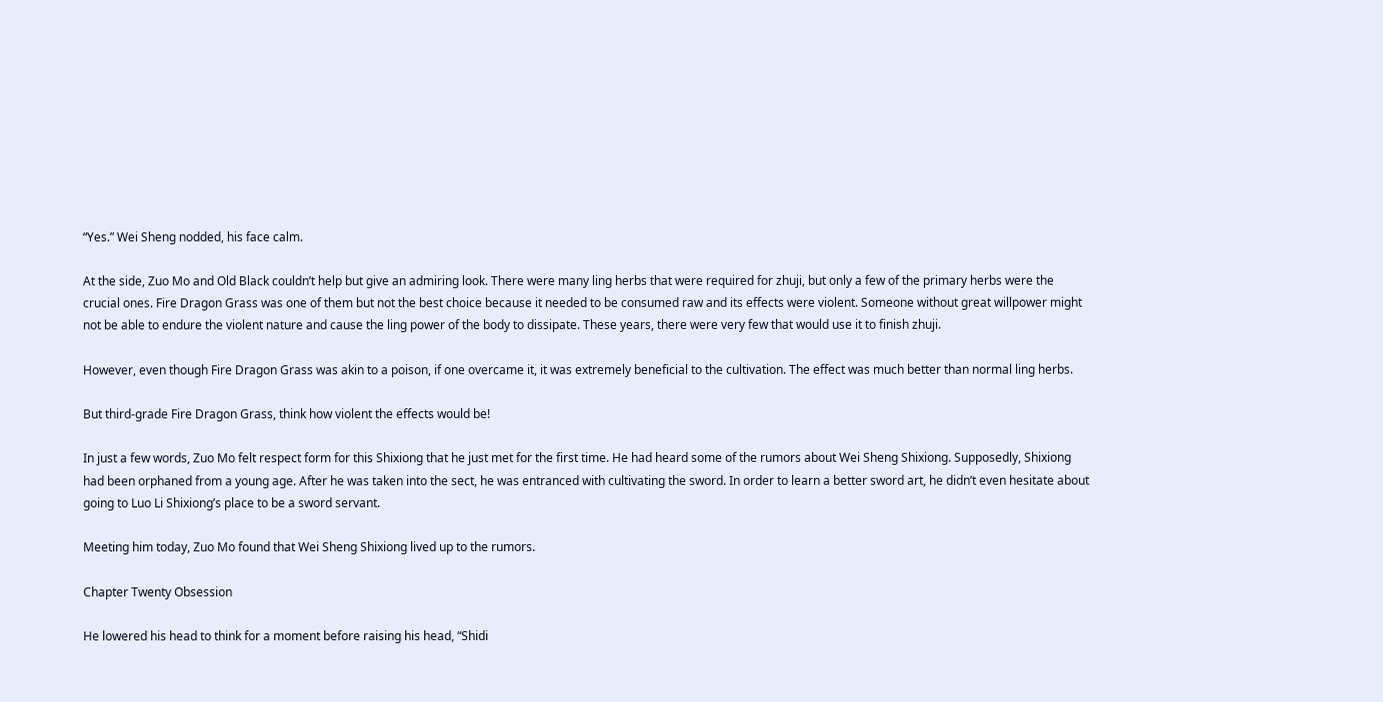“Yes.” Wei Sheng nodded, his face calm.

At the side, Zuo Mo and Old Black couldn’t help but give an admiring look. There were many ling herbs that were required for zhuji, but only a few of the primary herbs were the crucial ones. Fire Dragon Grass was one of them but not the best choice because it needed to be consumed raw and its effects were violent. Someone without great willpower might not be able to endure the violent nature and cause the ling power of the body to dissipate. These years, there were very few that would use it to finish zhuji.

However, even though Fire Dragon Grass was akin to a poison, if one overcame it, it was extremely beneficial to the cultivation. The effect was much better than normal ling herbs.

But third-grade Fire Dragon Grass, think how violent the effects would be!

In just a few words, Zuo Mo felt respect form for this Shixiong that he just met for the first time. He had heard some of the rumors about Wei Sheng Shixiong. Supposedly, Shixiong had been orphaned from a young age. After he was taken into the sect, he was entranced with cultivating the sword. In order to learn a better sword art, he didn’t even hesitate about going to Luo Li Shixiong’s place to be a sword servant.

Meeting him today, Zuo Mo found that Wei Sheng Shixiong lived up to the rumors.

Chapter Twenty Obsession

He lowered his head to think for a moment before raising his head, “Shidi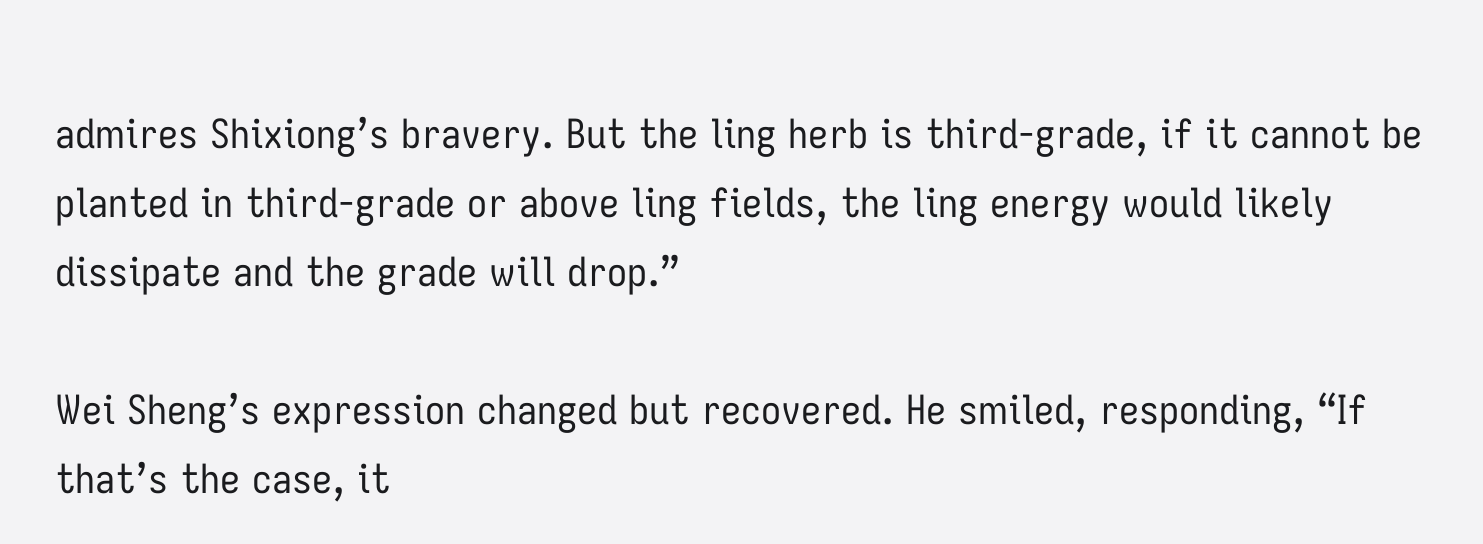admires Shixiong’s bravery. But the ling herb is third-grade, if it cannot be planted in third-grade or above ling fields, the ling energy would likely dissipate and the grade will drop.”

Wei Sheng’s expression changed but recovered. He smiled, responding, “If that’s the case, it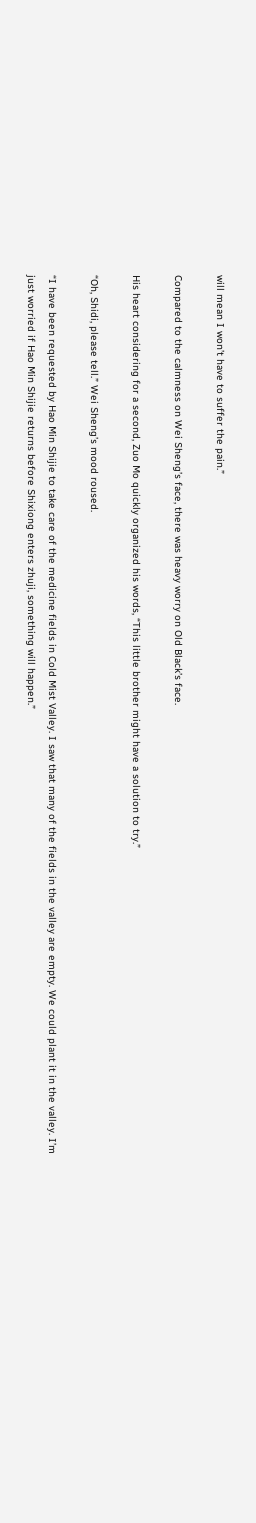will mean I won’t have to suffer the pain.”

Compared to the calmness on Wei Sheng’s face, there was heavy worry on Old Black’s face.

His heart considering for a second, Zuo Mo quickly organized his words, “This little brother might have a solution to try.”

“Oh, Shidi, please tell.” Wei Sheng’s mood roused.

“I have been requested by Hao Min Shijie to take care of the medicine fields in Cold Mist Valley. I saw that many of the fields in the valley are empty. We could plant it in the valley. I’m just worried if Hao Min Shijie returns before Shixiong enters zhuji, something will happen.”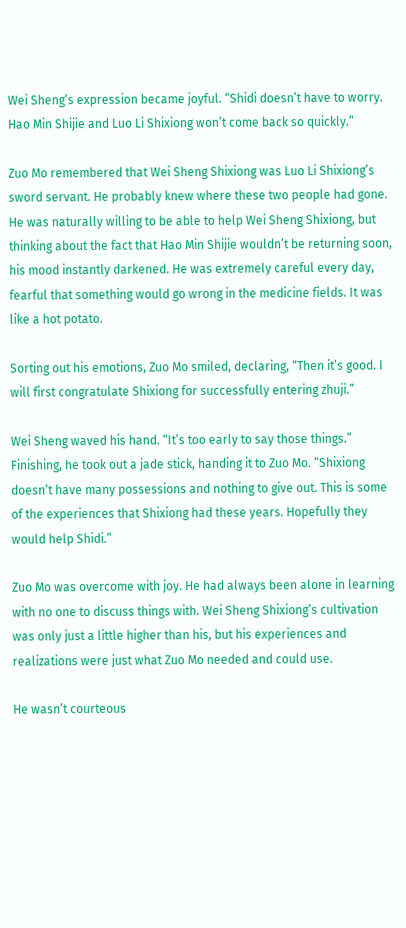Wei Sheng’s expression became joyful. “Shidi doesn’t have to worry. Hao Min Shijie and Luo Li Shixiong won’t come back so quickly.”

Zuo Mo remembered that Wei Sheng Shixiong was Luo Li Shixiong’s sword servant. He probably knew where these two people had gone. He was naturally willing to be able to help Wei Sheng Shixiong, but thinking about the fact that Hao Min Shijie wouldn’t be returning soon, his mood instantly darkened. He was extremely careful every day, fearful that something would go wrong in the medicine fields. It was like a hot potato.

Sorting out his emotions, Zuo Mo smiled, declaring, “Then it’s good. I will first congratulate Shixiong for successfully entering zhuji.”

Wei Sheng waved his hand. “It’s too early to say those things.” Finishing, he took out a jade stick, handing it to Zuo Mo. “Shixiong doesn’t have many possessions and nothing to give out. This is some of the experiences that Shixiong had these years. Hopefully they would help Shidi.”

Zuo Mo was overcome with joy. He had always been alone in learning with no one to discuss things with. Wei Sheng Shixiong’s cultivation was only just a little higher than his, but his experiences and realizations were just what Zuo Mo needed and could use.

He wasn’t courteous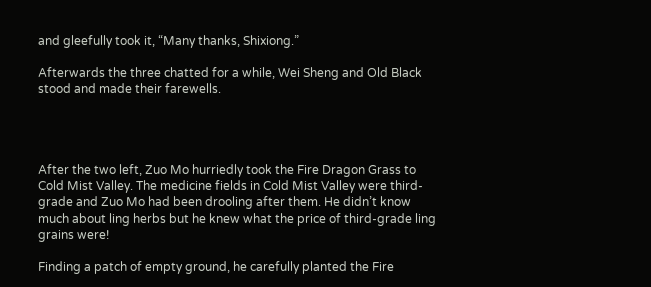and gleefully took it, “Many thanks, Shixiong.”

Afterwards the three chatted for a while, Wei Sheng and Old Black stood and made their farewells.




After the two left, Zuo Mo hurriedly took the Fire Dragon Grass to Cold Mist Valley. The medicine fields in Cold Mist Valley were third-grade and Zuo Mo had been drooling after them. He didn’t know much about ling herbs but he knew what the price of third-grade ling grains were!

Finding a patch of empty ground, he carefully planted the Fire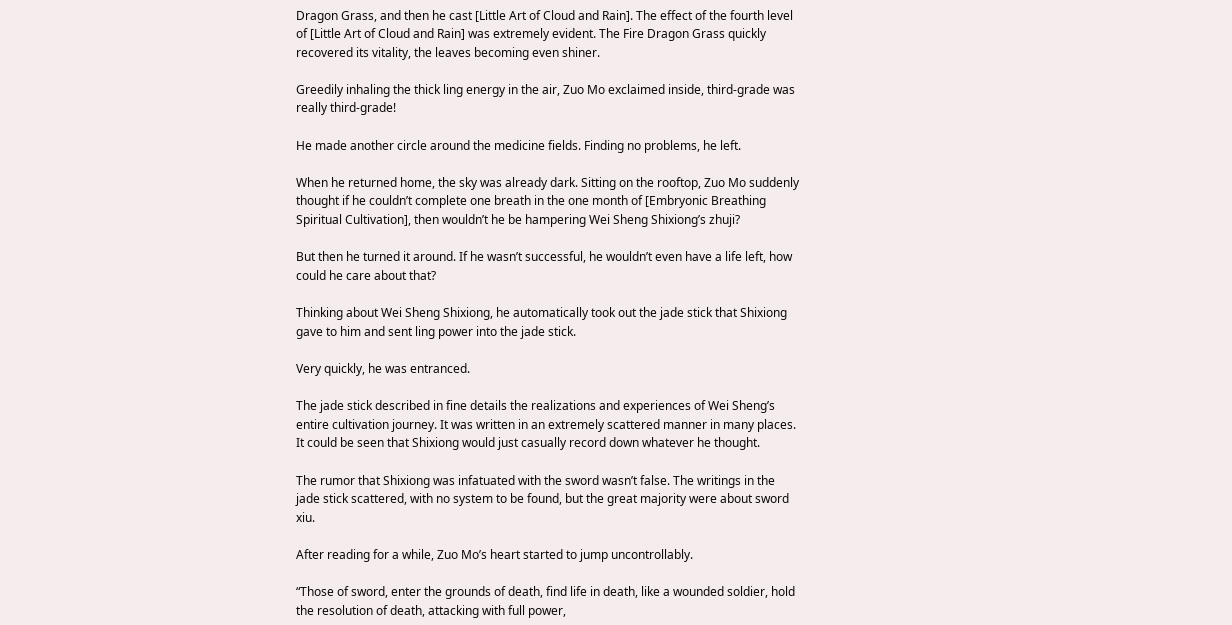Dragon Grass, and then he cast [Little Art of Cloud and Rain]. The effect of the fourth level of [Little Art of Cloud and Rain] was extremely evident. The Fire Dragon Grass quickly recovered its vitality, the leaves becoming even shiner.

Greedily inhaling the thick ling energy in the air, Zuo Mo exclaimed inside, third-grade was really third-grade!

He made another circle around the medicine fields. Finding no problems, he left.

When he returned home, the sky was already dark. Sitting on the rooftop, Zuo Mo suddenly thought if he couldn’t complete one breath in the one month of [Embryonic Breathing Spiritual Cultivation], then wouldn’t he be hampering Wei Sheng Shixiong’s zhuji?

But then he turned it around. If he wasn’t successful, he wouldn’t even have a life left, how could he care about that?

Thinking about Wei Sheng Shixiong, he automatically took out the jade stick that Shixiong gave to him and sent ling power into the jade stick.

Very quickly, he was entranced.

The jade stick described in fine details the realizations and experiences of Wei Sheng’s entire cultivation journey. It was written in an extremely scattered manner in many places. It could be seen that Shixiong would just casually record down whatever he thought.

The rumor that Shixiong was infatuated with the sword wasn’t false. The writings in the jade stick scattered, with no system to be found, but the great majority were about sword xiu.

After reading for a while, Zuo Mo’s heart started to jump uncontrollably.

“Those of sword, enter the grounds of death, find life in death, like a wounded soldier, hold the resolution of death, attacking with full power,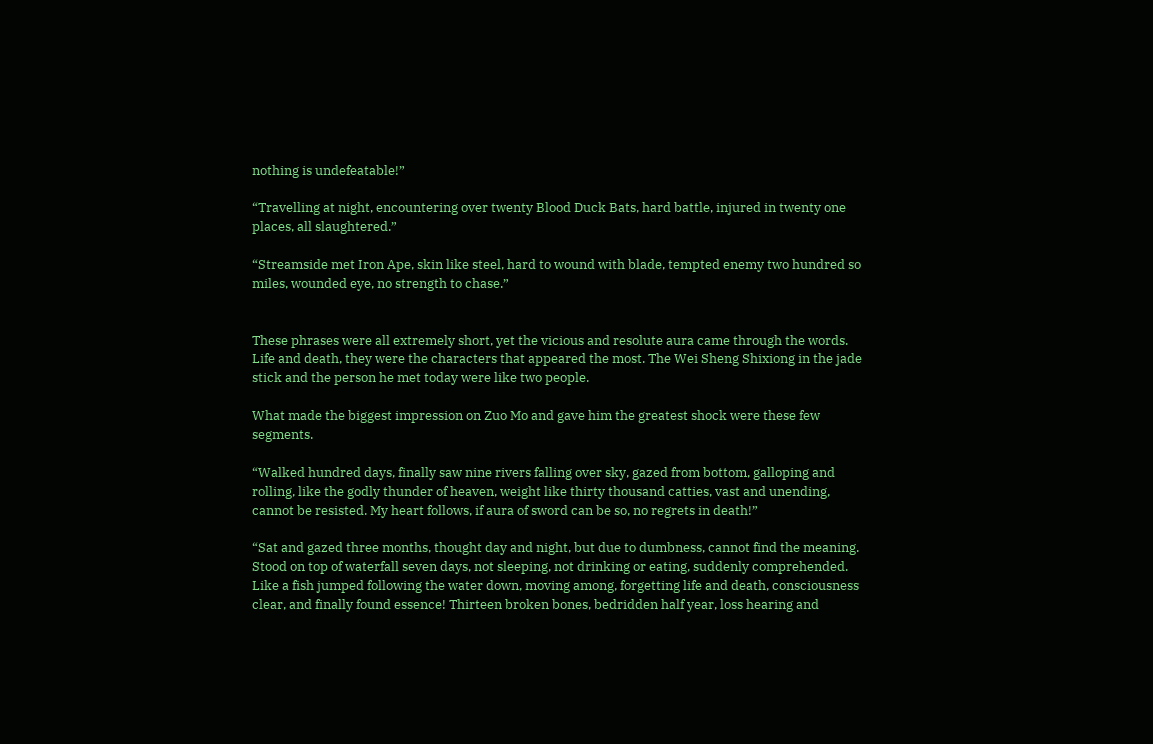nothing is undefeatable!”

“Travelling at night, encountering over twenty Blood Duck Bats, hard battle, injured in twenty one places, all slaughtered.”

“Streamside met Iron Ape, skin like steel, hard to wound with blade, tempted enemy two hundred so miles, wounded eye, no strength to chase.”


These phrases were all extremely short, yet the vicious and resolute aura came through the words. Life and death, they were the characters that appeared the most. The Wei Sheng Shixiong in the jade stick and the person he met today were like two people.

What made the biggest impression on Zuo Mo and gave him the greatest shock were these few segments.

“Walked hundred days, finally saw nine rivers falling over sky, gazed from bottom, galloping and rolling, like the godly thunder of heaven, weight like thirty thousand catties, vast and unending, cannot be resisted. My heart follows, if aura of sword can be so, no regrets in death!”

“Sat and gazed three months, thought day and night, but due to dumbness, cannot find the meaning. Stood on top of waterfall seven days, not sleeping, not drinking or eating, suddenly comprehended. Like a fish jumped following the water down, moving among, forgetting life and death, consciousness clear, and finally found essence! Thirteen broken bones, bedridden half year, loss hearing and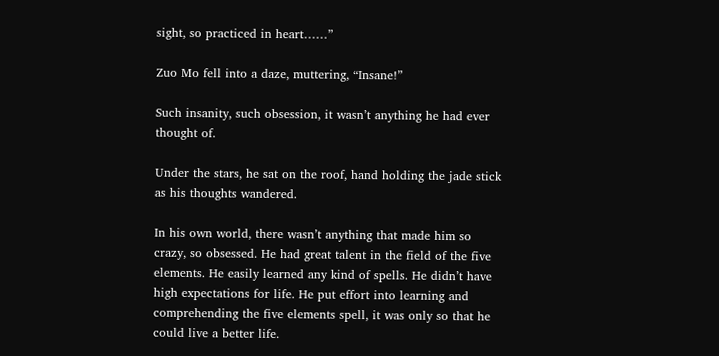sight, so practiced in heart……”

Zuo Mo fell into a daze, muttering, “Insane!”

Such insanity, such obsession, it wasn’t anything he had ever thought of.

Under the stars, he sat on the roof, hand holding the jade stick as his thoughts wandered.

In his own world, there wasn’t anything that made him so crazy, so obsessed. He had great talent in the field of the five elements. He easily learned any kind of spells. He didn’t have high expectations for life. He put effort into learning and comprehending the five elements spell, it was only so that he could live a better life.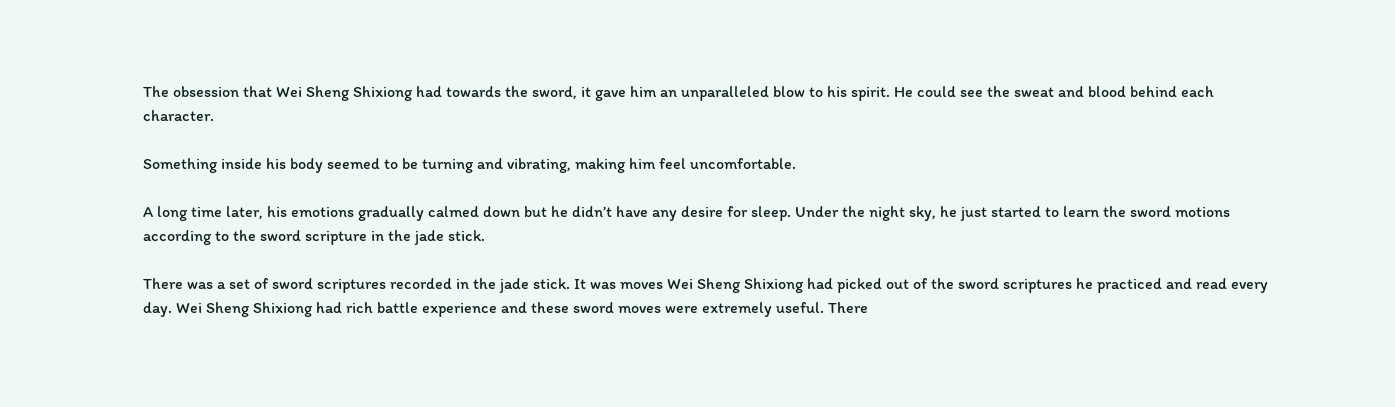The obsession that Wei Sheng Shixiong had towards the sword, it gave him an unparalleled blow to his spirit. He could see the sweat and blood behind each character.

Something inside his body seemed to be turning and vibrating, making him feel uncomfortable.

A long time later, his emotions gradually calmed down but he didn’t have any desire for sleep. Under the night sky, he just started to learn the sword motions according to the sword scripture in the jade stick.

There was a set of sword scriptures recorded in the jade stick. It was moves Wei Sheng Shixiong had picked out of the sword scriptures he practiced and read every day. Wei Sheng Shixiong had rich battle experience and these sword moves were extremely useful. There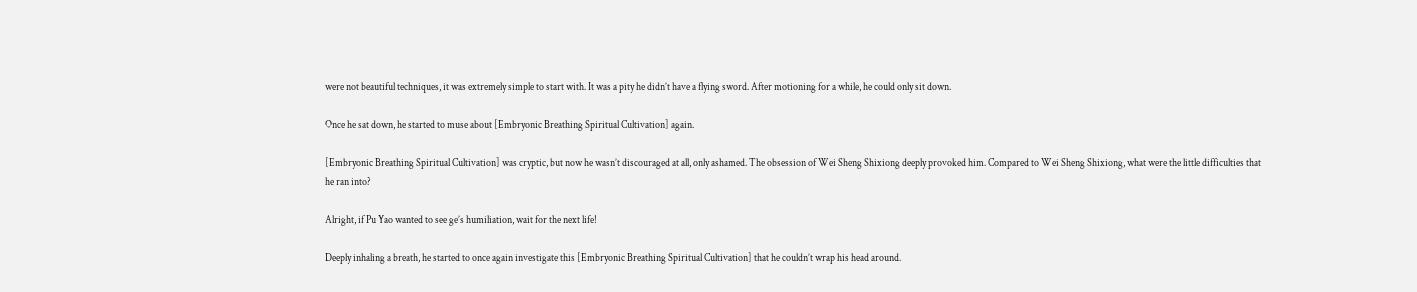were not beautiful techniques, it was extremely simple to start with. It was a pity he didn’t have a flying sword. After motioning for a while, he could only sit down.

Once he sat down, he started to muse about [Embryonic Breathing Spiritual Cultivation] again.

[Embryonic Breathing Spiritual Cultivation] was cryptic, but now he wasn’t discouraged at all, only ashamed. The obsession of Wei Sheng Shixiong deeply provoked him. Compared to Wei Sheng Shixiong, what were the little difficulties that he ran into?

Alright, if Pu Yao wanted to see ge’s humiliation, wait for the next life!

Deeply inhaling a breath, he started to once again investigate this [Embryonic Breathing Spiritual Cultivation] that he couldn’t wrap his head around.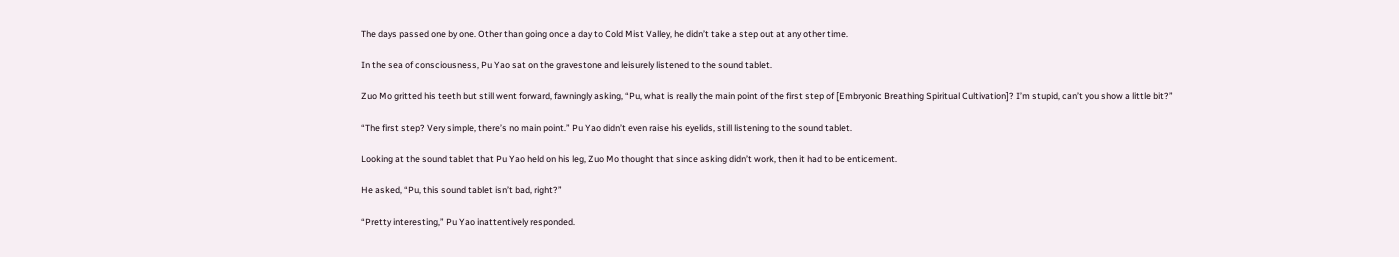The days passed one by one. Other than going once a day to Cold Mist Valley, he didn’t take a step out at any other time.

In the sea of consciousness, Pu Yao sat on the gravestone and leisurely listened to the sound tablet.

Zuo Mo gritted his teeth but still went forward, fawningly asking, “Pu, what is really the main point of the first step of [Embryonic Breathing Spiritual Cultivation]? I’m stupid, can’t you show a little bit?”

“The first step? Very simple, there’s no main point.” Pu Yao didn’t even raise his eyelids, still listening to the sound tablet.

Looking at the sound tablet that Pu Yao held on his leg, Zuo Mo thought that since asking didn’t work, then it had to be enticement.

He asked, “Pu, this sound tablet isn’t bad, right?”

“Pretty interesting,” Pu Yao inattentively responded.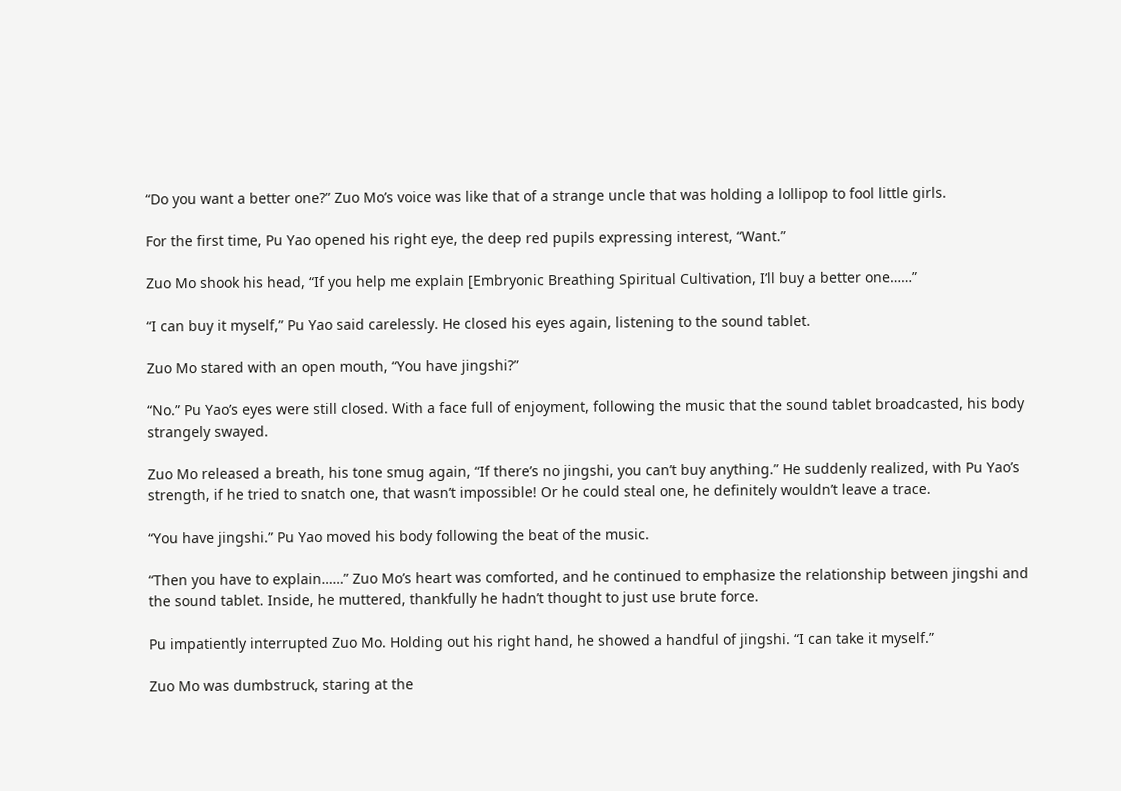“Do you want a better one?” Zuo Mo’s voice was like that of a strange uncle that was holding a lollipop to fool little girls.

For the first time, Pu Yao opened his right eye, the deep red pupils expressing interest, “Want.”

Zuo Mo shook his head, “If you help me explain [Embryonic Breathing Spiritual Cultivation, I’ll buy a better one……”

“I can buy it myself,” Pu Yao said carelessly. He closed his eyes again, listening to the sound tablet.

Zuo Mo stared with an open mouth, “You have jingshi?”

“No.” Pu Yao’s eyes were still closed. With a face full of enjoyment, following the music that the sound tablet broadcasted, his body strangely swayed.

Zuo Mo released a breath, his tone smug again, “If there’s no jingshi, you can’t buy anything.” He suddenly realized, with Pu Yao’s strength, if he tried to snatch one, that wasn’t impossible! Or he could steal one, he definitely wouldn’t leave a trace.

“You have jingshi.” Pu Yao moved his body following the beat of the music.

“Then you have to explain……” Zuo Mo’s heart was comforted, and he continued to emphasize the relationship between jingshi and the sound tablet. Inside, he muttered, thankfully he hadn’t thought to just use brute force.

Pu impatiently interrupted Zuo Mo. Holding out his right hand, he showed a handful of jingshi. “I can take it myself.”

Zuo Mo was dumbstruck, staring at the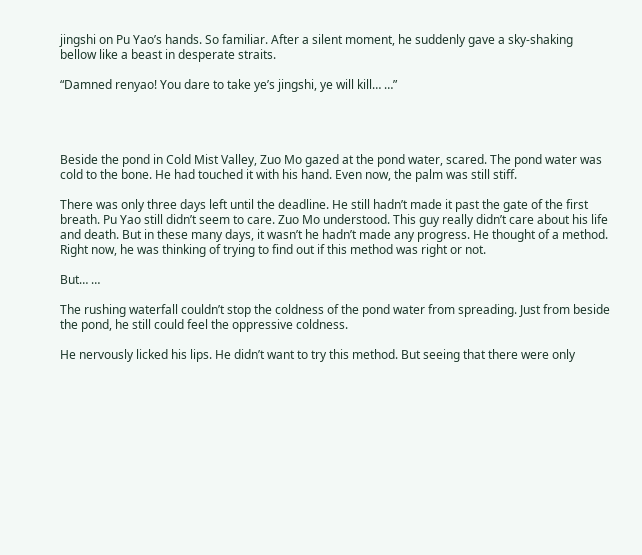jingshi on Pu Yao’s hands. So familiar. After a silent moment, he suddenly gave a sky-shaking bellow like a beast in desperate straits.

“Damned renyao! You dare to take ye’s jingshi, ye will kill… …”




Beside the pond in Cold Mist Valley, Zuo Mo gazed at the pond water, scared. The pond water was cold to the bone. He had touched it with his hand. Even now, the palm was still stiff.

There was only three days left until the deadline. He still hadn’t made it past the gate of the first breath. Pu Yao still didn’t seem to care. Zuo Mo understood. This guy really didn’t care about his life and death. But in these many days, it wasn’t he hadn’t made any progress. He thought of a method. Right now, he was thinking of trying to find out if this method was right or not.

But… …

The rushing waterfall couldn’t stop the coldness of the pond water from spreading. Just from beside the pond, he still could feel the oppressive coldness.

He nervously licked his lips. He didn’t want to try this method. But seeing that there were only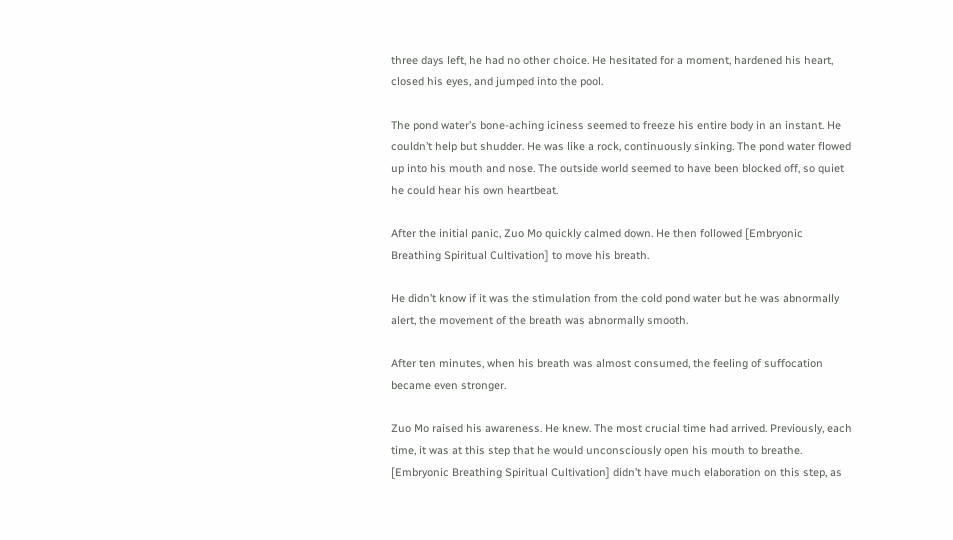three days left, he had no other choice. He hesitated for a moment, hardened his heart, closed his eyes, and jumped into the pool.

The pond water’s bone-aching iciness seemed to freeze his entire body in an instant. He couldn’t help but shudder. He was like a rock, continuously sinking. The pond water flowed up into his mouth and nose. The outside world seemed to have been blocked off, so quiet he could hear his own heartbeat.

After the initial panic, Zuo Mo quickly calmed down. He then followed [Embryonic Breathing Spiritual Cultivation] to move his breath.

He didn’t know if it was the stimulation from the cold pond water but he was abnormally alert, the movement of the breath was abnormally smooth.

After ten minutes, when his breath was almost consumed, the feeling of suffocation became even stronger.

Zuo Mo raised his awareness. He knew. The most crucial time had arrived. Previously, each time, it was at this step that he would unconsciously open his mouth to breathe. [Embryonic Breathing Spiritual Cultivation] didn’t have much elaboration on this step, as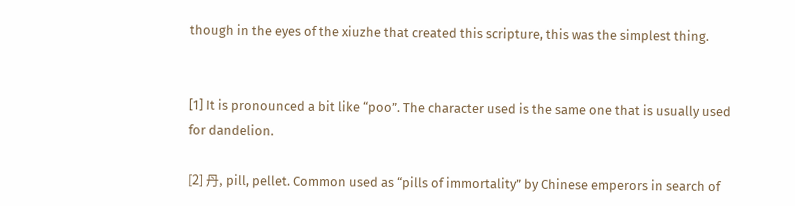though in the eyes of the xiuzhe that created this scripture, this was the simplest thing.


[1] It is pronounced a bit like “poo”. The character used is the same one that is usually used for dandelion.

[2] 丹, pill, pellet. Common used as “pills of immortality” by Chinese emperors in search of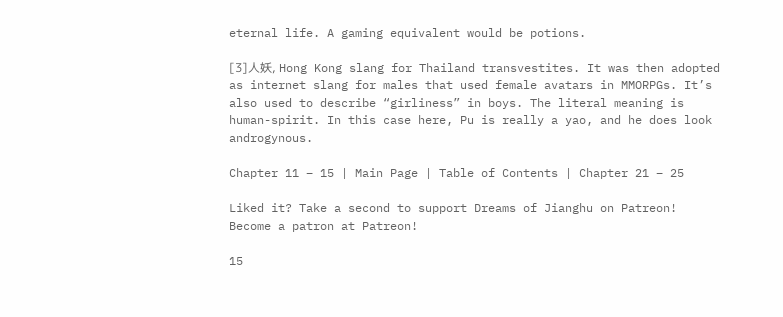eternal life. A gaming equivalent would be potions.

[3]人妖, Hong Kong slang for Thailand transvestites. It was then adopted as internet slang for males that used female avatars in MMORPGs. It’s also used to describe “girliness” in boys. The literal meaning is human-spirit. In this case here, Pu is really a yao, and he does look androgynous.

Chapter 11 – 15 | Main Page | Table of Contents | Chapter 21 – 25

Liked it? Take a second to support Dreams of Jianghu on Patreon!
Become a patron at Patreon!

15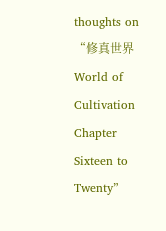thoughts on “修真世界 World of Cultivation Chapter Sixteen to Twenty”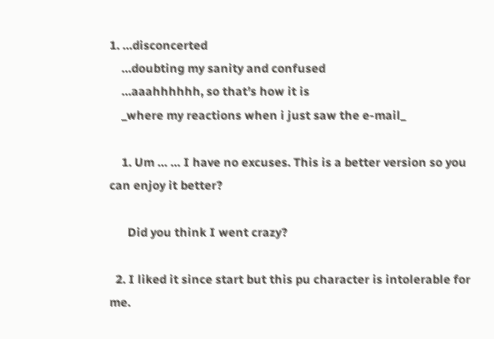1. …disconcerted
    …doubting my sanity and confused
    …aaahhhhhh, so that’s how it is
    _where my reactions when i just saw the e-mail_

    1. Um … … I have no excuses. This is a better version so you can enjoy it better?

      Did you think I went crazy?

  2. I liked it since start but this pu character is intolerable for me.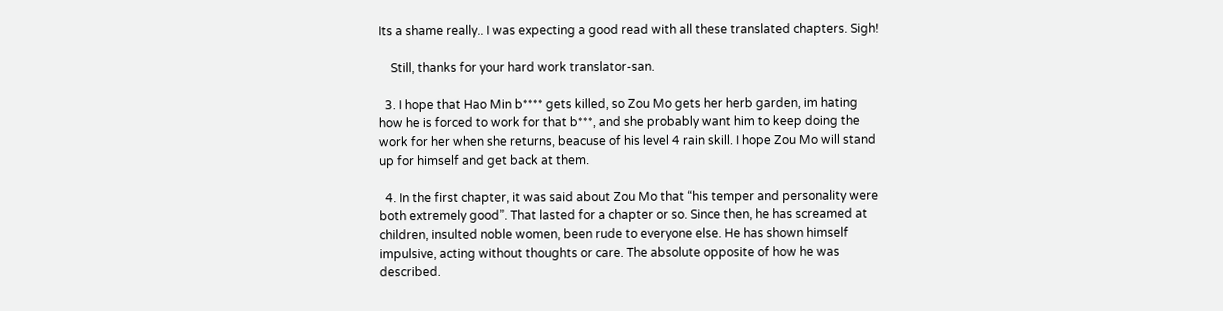Its a shame really.. I was expecting a good read with all these translated chapters. Sigh!

    Still, thanks for your hard work translator-san.

  3. I hope that Hao Min b**** gets killed, so Zou Mo gets her herb garden, im hating how he is forced to work for that b***, and she probably want him to keep doing the work for her when she returns, beacuse of his level 4 rain skill. I hope Zou Mo will stand up for himself and get back at them.

  4. In the first chapter, it was said about Zou Mo that “his temper and personality were both extremely good”. That lasted for a chapter or so. Since then, he has screamed at children, insulted noble women, been rude to everyone else. He has shown himself impulsive, acting without thoughts or care. The absolute opposite of how he was described.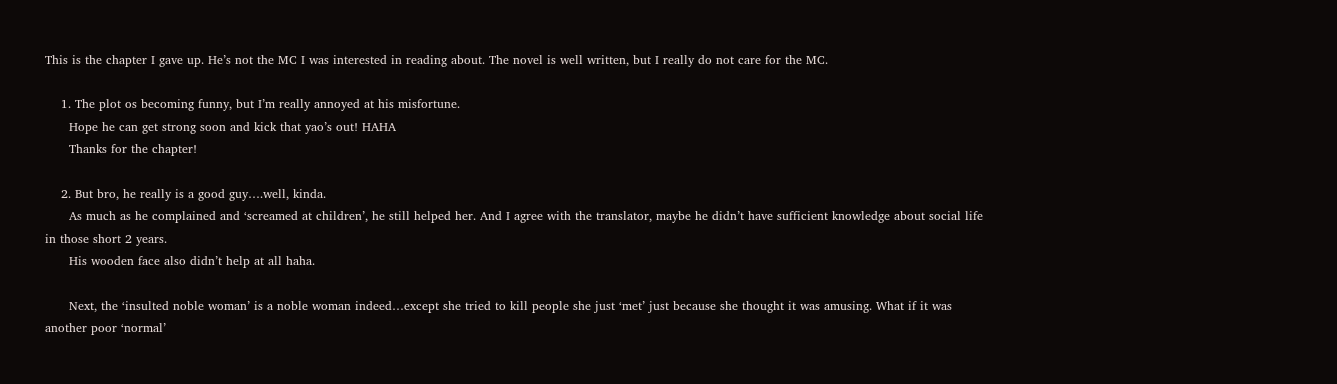This is the chapter I gave up. He’s not the MC I was interested in reading about. The novel is well written, but I really do not care for the MC.

    1. The plot os becoming funny, but I’m really annoyed at his misfortune.
      Hope he can get strong soon and kick that yao’s out! HAHA
      Thanks for the chapter!

    2. But bro, he really is a good guy….well, kinda.
      As much as he complained and ‘screamed at children’, he still helped her. And I agree with the translator, maybe he didn’t have sufficient knowledge about social life in those short 2 years.
      His wooden face also didn’t help at all haha.

      Next, the ‘insulted noble woman’ is a noble woman indeed…except she tried to kill people she just ‘met’ just because she thought it was amusing. What if it was another poor ‘normal’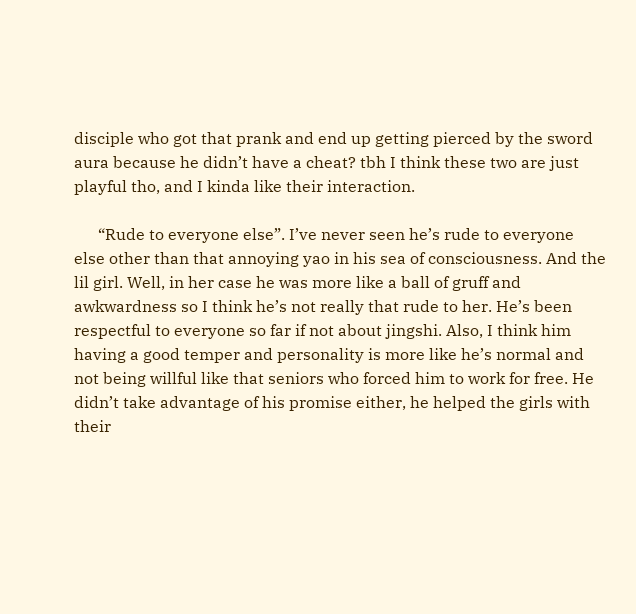disciple who got that prank and end up getting pierced by the sword aura because he didn’t have a cheat? tbh I think these two are just playful tho, and I kinda like their interaction.

      “Rude to everyone else”. I’ve never seen he’s rude to everyone else other than that annoying yao in his sea of consciousness. And the lil girl. Well, in her case he was more like a ball of gruff and awkwardness so I think he’s not really that rude to her. He’s been respectful to everyone so far if not about jingshi. Also, I think him having a good temper and personality is more like he’s normal and not being willful like that seniors who forced him to work for free. He didn’t take advantage of his promise either, he helped the girls with their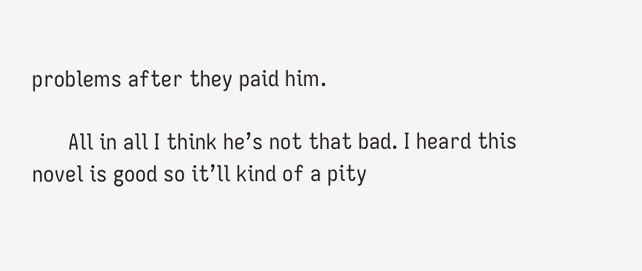problems after they paid him.

      All in all I think he’s not that bad. I heard this novel is good so it’ll kind of a pity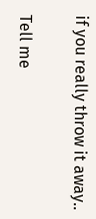if you really throw it away..

Tell me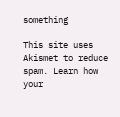something

This site uses Akismet to reduce spam. Learn how your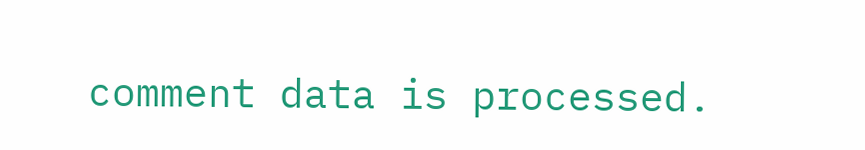comment data is processed.